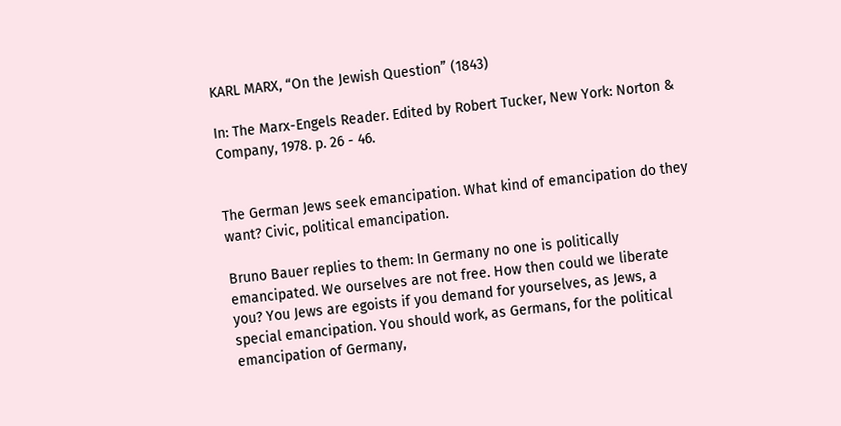KARL MARX, “On the Jewish Question” (1843)

In: The Marx-Engels Reader. Edited by Robert Tucker, New York: Norton & Company, 1978. p. 26 - 46.


The German Jews seek emancipation. What kind of emancipation do they want? Civic, political emancipation.

Bruno Bauer replies to them: In Germany no one is politically emancipated. We ourselves are not free. How then could we liberate you? You Jews are egoists if you demand for yourselves, as Jews, a special emancipation. You should work, as Germans, for the political emancipation of Germany,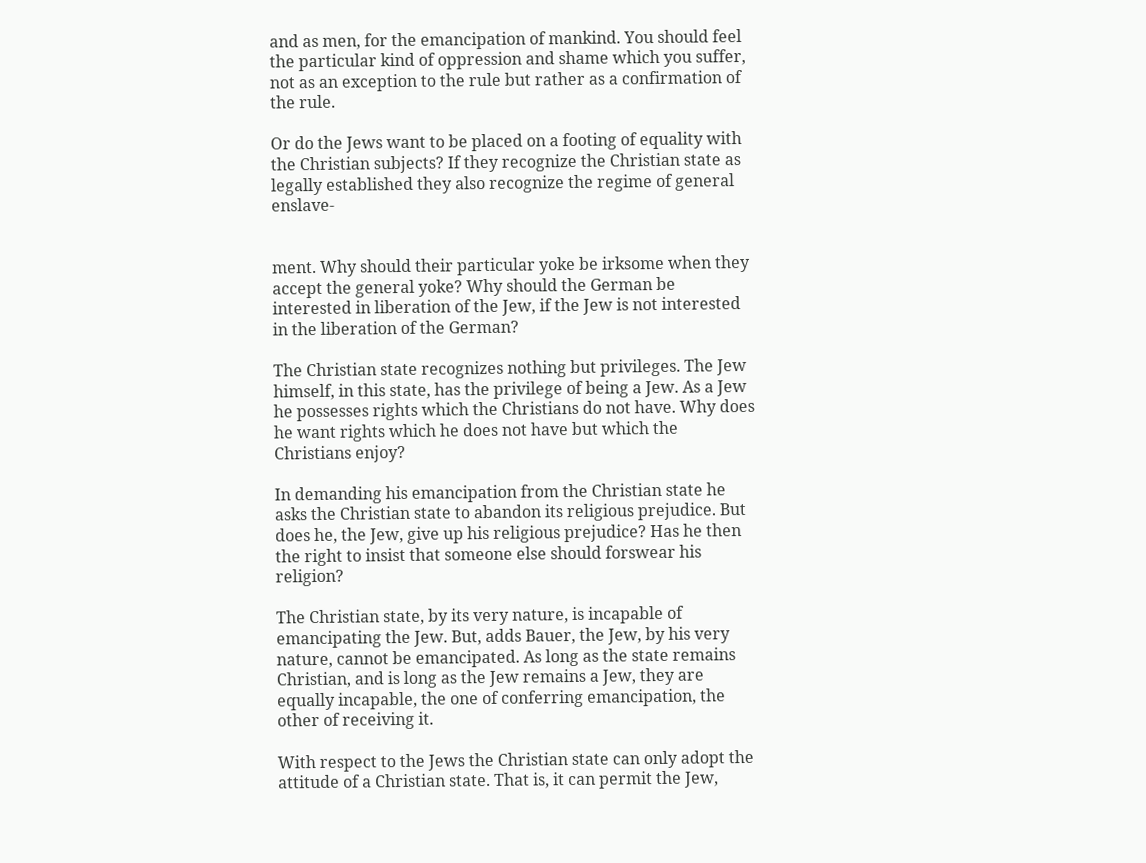and as men, for the emancipation of mankind. You should feel the particular kind of oppression and shame which you suffer, not as an exception to the rule but rather as a confirmation of the rule.

Or do the Jews want to be placed on a footing of equality with the Christian subjects? If they recognize the Christian state as legally established they also recognize the regime of general enslave-


ment. Why should their particular yoke be irksome when they accept the general yoke? Why should the German be interested in liberation of the Jew, if the Jew is not interested in the liberation of the German?

The Christian state recognizes nothing but privileges. The Jew himself, in this state, has the privilege of being a Jew. As a Jew he possesses rights which the Christians do not have. Why does he want rights which he does not have but which the Christians enjoy?

In demanding his emancipation from the Christian state he asks the Christian state to abandon its religious prejudice. But does he, the Jew, give up his religious prejudice? Has he then the right to insist that someone else should forswear his religion?

The Christian state, by its very nature, is incapable of emancipating the Jew. But, adds Bauer, the Jew, by his very nature, cannot be emancipated. As long as the state remains Christian, and is long as the Jew remains a Jew, they are equally incapable, the one of conferring emancipation, the other of receiving it.

With respect to the Jews the Christian state can only adopt the attitude of a Christian state. That is, it can permit the Jew,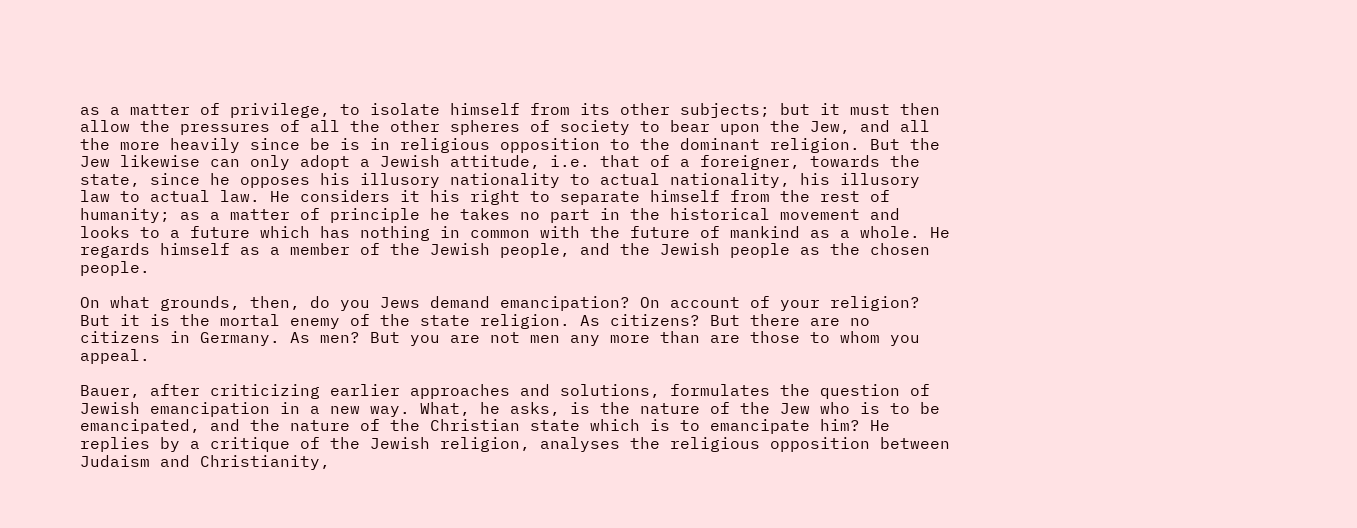as a matter of privilege, to isolate himself from its other subjects; but it must then allow the pressures of all the other spheres of society to bear upon the Jew, and all the more heavily since be is in religious opposition to the dominant religion. But the Jew likewise can only adopt a Jewish attitude, i.e. that of a foreigner, towards the state, since he opposes his illusory nationality to actual nationality, his illusory law to actual law. He considers it his right to separate himself from the rest of humanity; as a matter of principle he takes no part in the historical movement and looks to a future which has nothing in common with the future of mankind as a whole. He regards himself as a member of the Jewish people, and the Jewish people as the chosen people.

On what grounds, then, do you Jews demand emancipation? On account of your religion? But it is the mortal enemy of the state religion. As citizens? But there are no citizens in Germany. As men? But you are not men any more than are those to whom you appeal.

Bauer, after criticizing earlier approaches and solutions, formulates the question of Jewish emancipation in a new way. What, he asks, is the nature of the Jew who is to be emancipated, and the nature of the Christian state which is to emancipate him? He replies by a critique of the Jewish religion, analyses the religious opposition between Judaism and Christianity,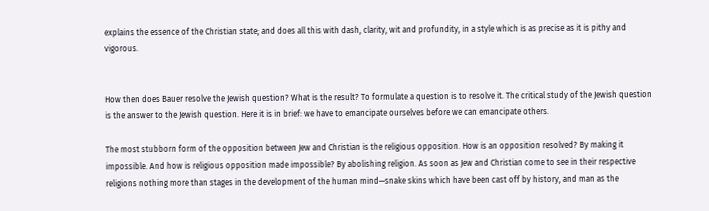explains the essence of the Christian state; and does all this with dash, clarity, wit and profundity, in a style which is as precise as it is pithy and vigorous.


How then does Bauer resolve the Jewish question? What is the result? To formulate a question is to resolve it. The critical study of the Jewish question is the answer to the Jewish question. Here it is in brief: we have to emancipate ourselves before we can emancipate others.

The most stubborn form of the opposition between Jew and Christian is the religious opposition. How is an opposition resolved? By making it impossible. And how is religious opposition made impossible? By abolishing religion. As soon as Jew and Christian come to see in their respective religions nothing more than stages in the development of the human mind—snake skins which have been cast off by history, and man as the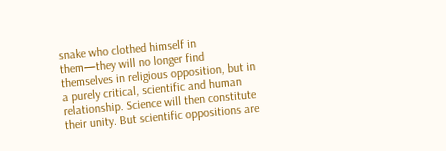snake who clothed himself in them—they will no longer find themselves in religious opposition, but in a purely critical, scientific and human relationship. Science will then constitute their unity. But scientific oppositions are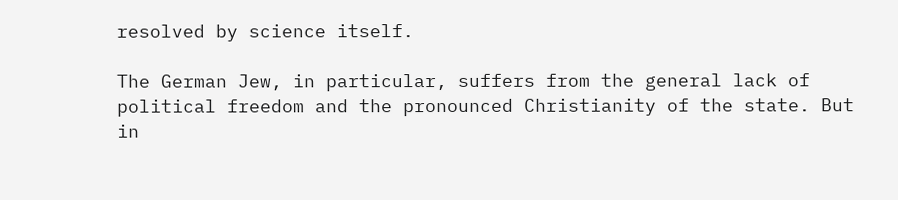resolved by science itself.

The German Jew, in particular, suffers from the general lack of political freedom and the pronounced Christianity of the state. But in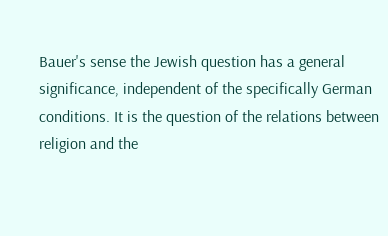Bauer's sense the Jewish question has a general significance, independent of the specifically German conditions. It is the question of the relations between religion and the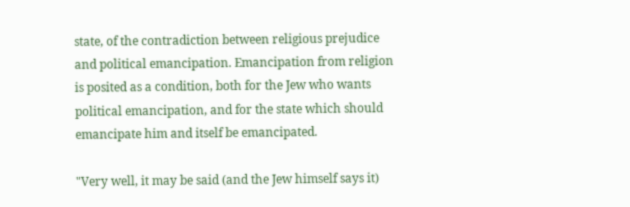state, of the contradiction between religious prejudice and political emancipation. Emancipation from religion is posited as a condition, both for the Jew who wants political emancipation, and for the state which should emancipate him and itself be emancipated.

"Very well, it may be said (and the Jew himself says it)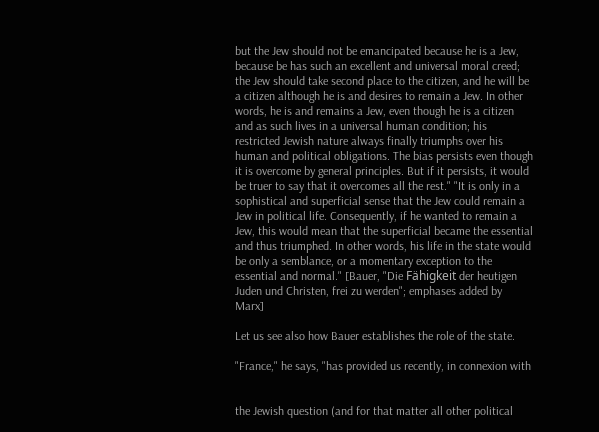but the Jew should not be emancipated because he is a Jew, because be has such an excellent and universal moral creed; the Jew should take second place to the citizen, and he will be a citizen although he is and desires to remain a Jew. In other words, he is and remains a Jew, even though he is a citizen and as such lives in a universal human condition; his restricted Jewish nature always finally triumphs over his human and political obligations. The bias persists even though it is overcome by general principles. But if it persists, it would be truer to say that it overcomes all the rest." "It is only in a sophistical and superficial sense that the Jew could remain a Jew in political life. Consequently, if he wanted to remain a Jew, this would mean that the superficial became the essential and thus triumphed. In other words, his life in the state would be only a semblance, or a momentary exception to the essential and normal." [Bauer, "Die Fähigkeit der heutigen Juden und Christen, frei zu werden"; emphases added by Marx]

Let us see also how Bauer establishes the role of the state.

"France," he says, "has provided us recently, in connexion with


the Jewish question (and for that matter all other political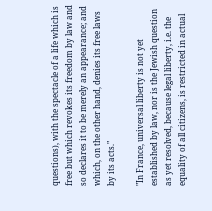questions), with the spectacle of a life which is free but which revokes its freedom by law and so declares it to be merely an appearance; and which, on the other hand, denies its free laws by its acts."

"In France, universal liberty is not yet established by law, nor is the Jewish question as yet resolved, because legal liberty, i.e. the equality of all citizens, is restricted in actual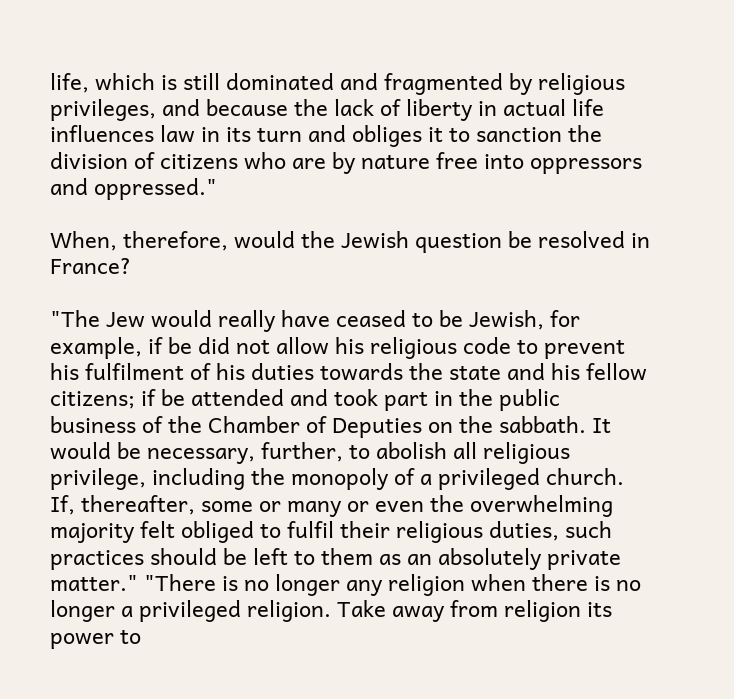life, which is still dominated and fragmented by religious privileges, and because the lack of liberty in actual life influences law in its turn and obliges it to sanction the division of citizens who are by nature free into oppressors and oppressed."

When, therefore, would the Jewish question be resolved in France?

"The Jew would really have ceased to be Jewish, for example, if be did not allow his religious code to prevent his fulfilment of his duties towards the state and his fellow citizens; if be attended and took part in the public business of the Chamber of Deputies on the sabbath. It would be necessary, further, to abolish all religious privilege, including the monopoly of a privileged church. If, thereafter, some or many or even the overwhelming majority felt obliged to fulfil their religious duties, such practices should be left to them as an absolutely private matter." "There is no longer any religion when there is no longer a privileged religion. Take away from religion its power to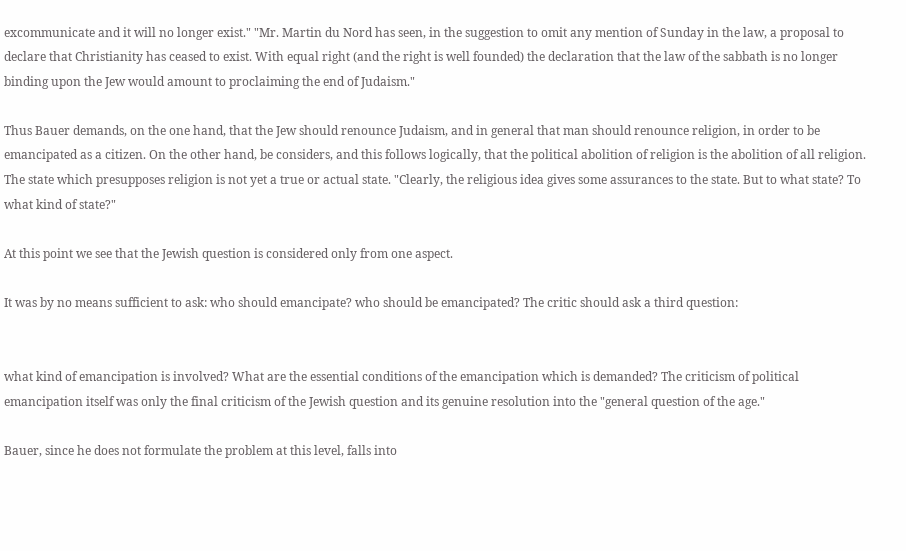excommunicate and it will no longer exist." "Mr. Martin du Nord has seen, in the suggestion to omit any mention of Sunday in the law, a proposal to declare that Christianity has ceased to exist. With equal right (and the right is well founded) the declaration that the law of the sabbath is no longer binding upon the Jew would amount to proclaiming the end of Judaism."

Thus Bauer demands, on the one hand, that the Jew should renounce Judaism, and in general that man should renounce religion, in order to be emancipated as a citizen. On the other hand, be considers, and this follows logically, that the political abolition of religion is the abolition of all religion. The state which presupposes religion is not yet a true or actual state. "Clearly, the religious idea gives some assurances to the state. But to what state? To what kind of state?"

At this point we see that the Jewish question is considered only from one aspect.

It was by no means sufficient to ask: who should emancipate? who should be emancipated? The critic should ask a third question:


what kind of emancipation is involved? What are the essential conditions of the emancipation which is demanded? The criticism of political emancipation itself was only the final criticism of the Jewish question and its genuine resolution into the "general question of the age."

Bauer, since he does not formulate the problem at this level, falls into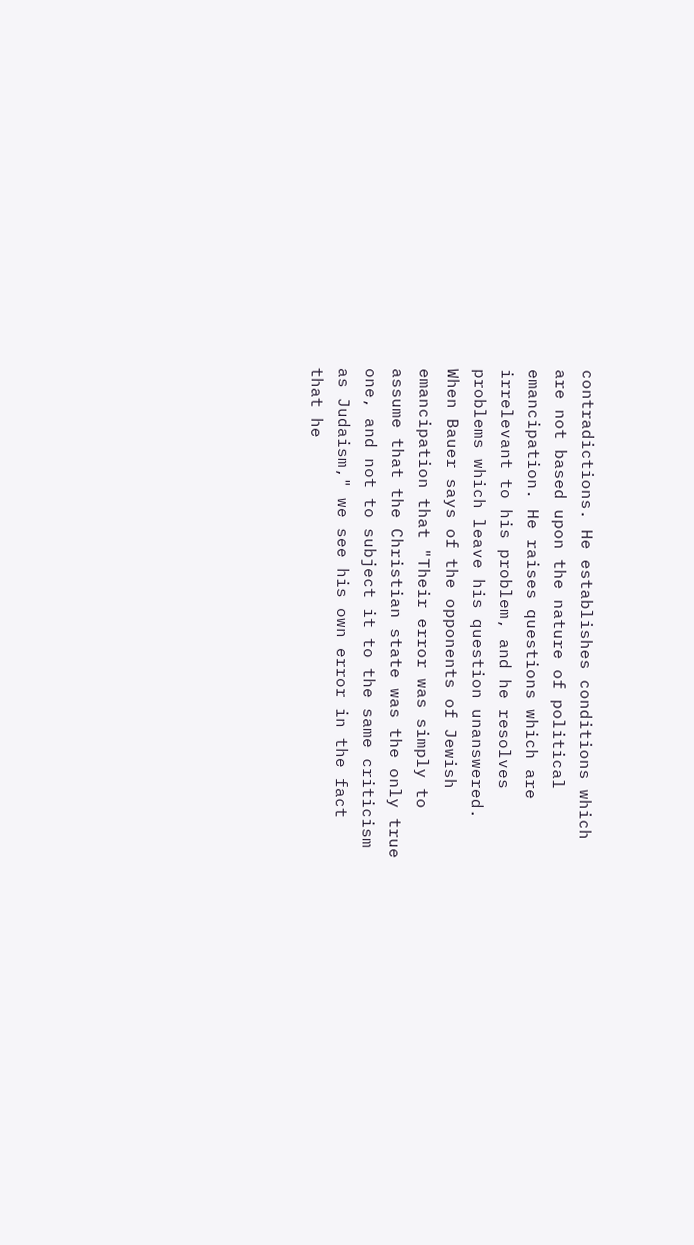contradictions. He establishes conditions which are not based upon the nature of political emancipation. He raises questions which are irrelevant to his problem, and he resolves problems which leave his question unanswered. When Bauer says of the opponents of Jewish emancipation that "Their error was simply to assume that the Christian state was the only true one, and not to subject it to the same criticism as Judaism," we see his own error in the fact that he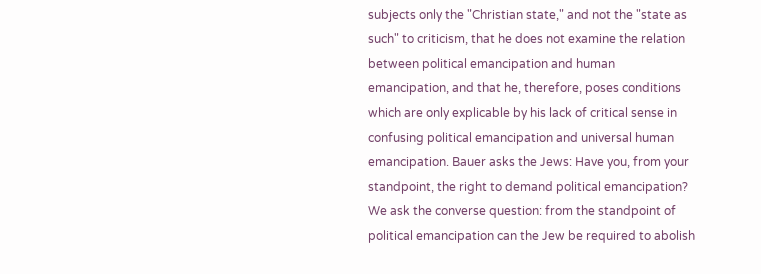subjects only the "Christian state," and not the "state as such" to criticism, that he does not examine the relation between political emancipation and human emancipation, and that he, therefore, poses conditions which are only explicable by his lack of critical sense in confusing political emancipation and universal human emancipation. Bauer asks the Jews: Have you, from your standpoint, the right to demand political emancipation? We ask the converse question: from the standpoint of political emancipation can the Jew be required to abolish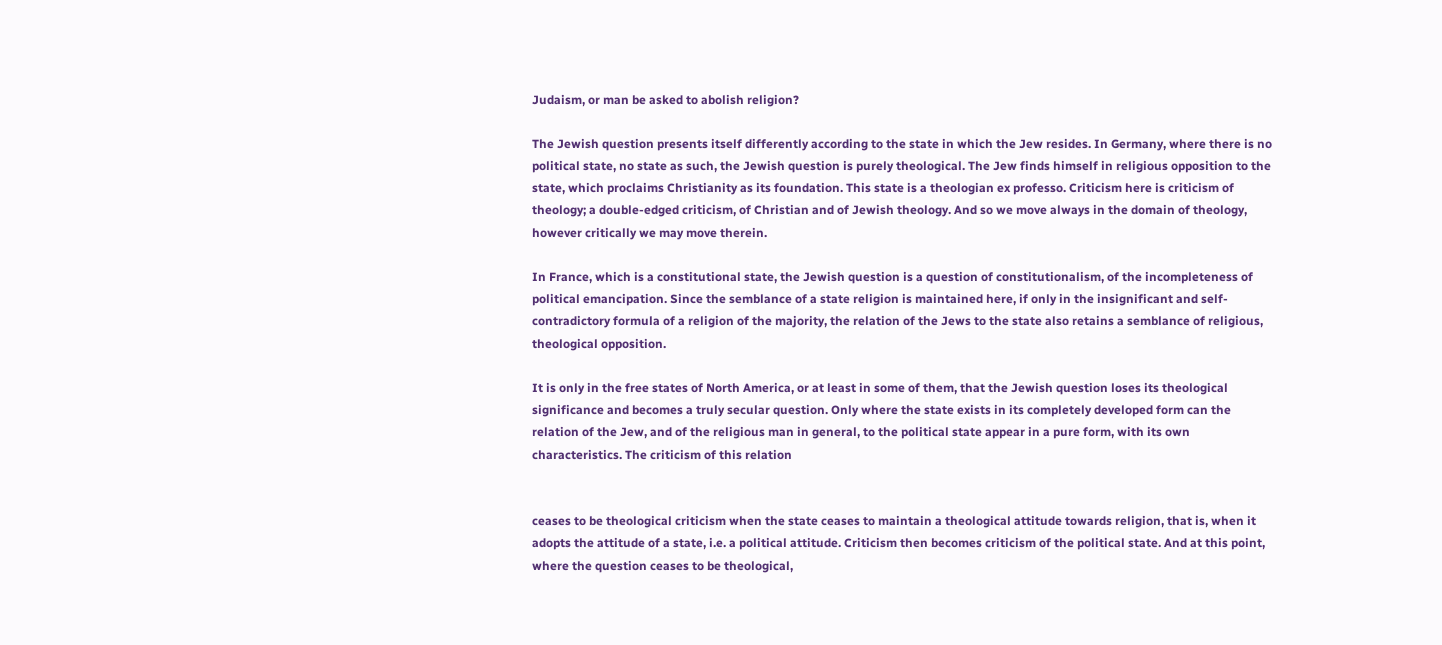Judaism, or man be asked to abolish religion?

The Jewish question presents itself differently according to the state in which the Jew resides. In Germany, where there is no political state, no state as such, the Jewish question is purely theological. The Jew finds himself in religious opposition to the state, which proclaims Christianity as its foundation. This state is a theologian ex professo. Criticism here is criticism of theology; a double-edged criticism, of Christian and of Jewish theology. And so we move always in the domain of theology, however critically we may move therein.

In France, which is a constitutional state, the Jewish question is a question of constitutionalism, of the incompleteness of political emancipation. Since the semblance of a state religion is maintained here, if only in the insignificant and self-contradictory formula of a religion of the majority, the relation of the Jews to the state also retains a semblance of religious, theological opposition.

It is only in the free states of North America, or at least in some of them, that the Jewish question loses its theological significance and becomes a truly secular question. Only where the state exists in its completely developed form can the relation of the Jew, and of the religious man in general, to the political state appear in a pure form, with its own characteristics. The criticism of this relation


ceases to be theological criticism when the state ceases to maintain a theological attitude towards religion, that is, when it adopts the attitude of a state, i.e. a political attitude. Criticism then becomes criticism of the political state. And at this point, where the question ceases to be theological,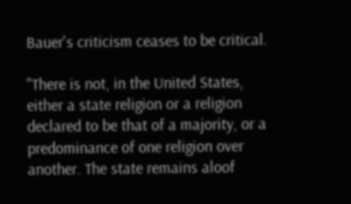Bauer's criticism ceases to be critical.

"There is not, in the United States, either a state religion or a religion declared to be that of a majority, or a predominance of one religion over another. The state remains aloof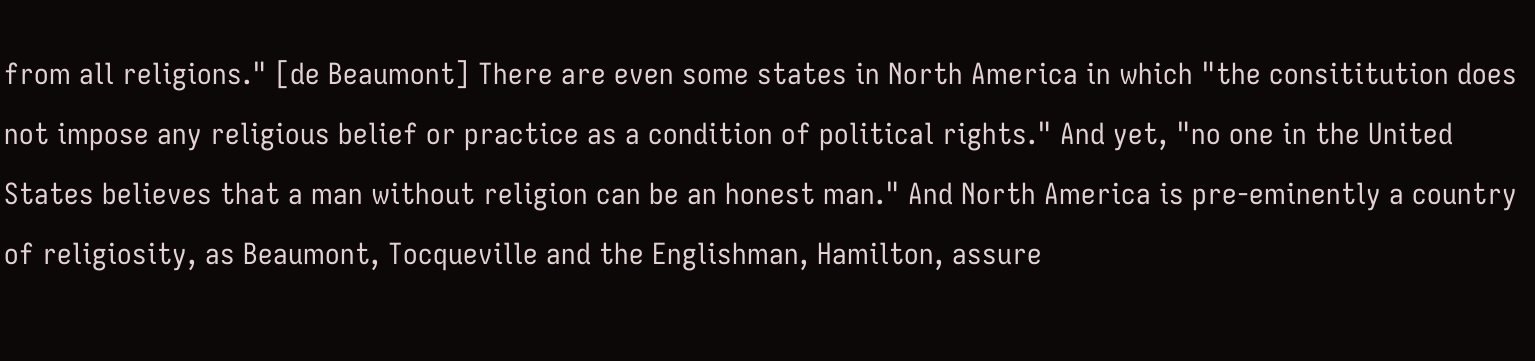from all religions." [de Beaumont] There are even some states in North America in which "the consititution does not impose any religious belief or practice as a condition of political rights." And yet, "no one in the United States believes that a man without religion can be an honest man." And North America is pre-eminently a country of religiosity, as Beaumont, Tocqueville and the Englishman, Hamilton, assure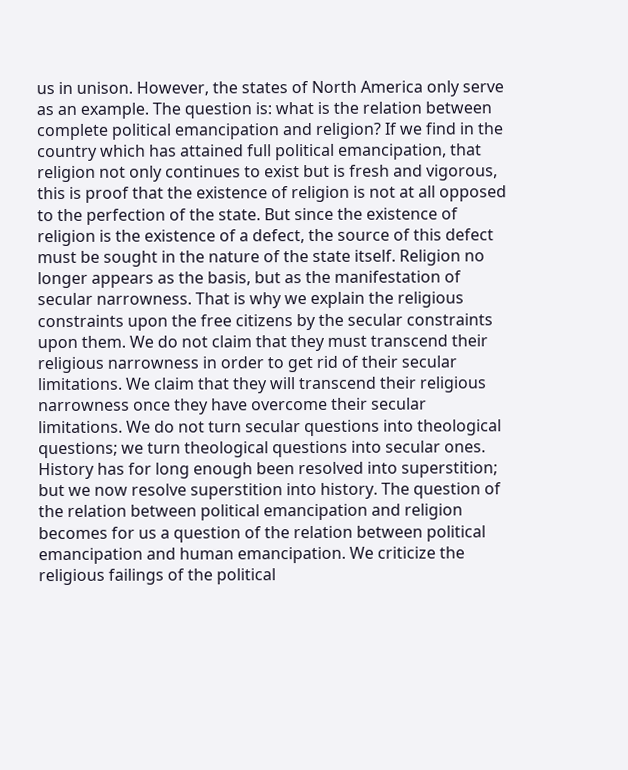us in unison. However, the states of North America only serve as an example. The question is: what is the relation between complete political emancipation and religion? If we find in the country which has attained full political emancipation, that religion not only continues to exist but is fresh and vigorous, this is proof that the existence of religion is not at all opposed to the perfection of the state. But since the existence of religion is the existence of a defect, the source of this defect must be sought in the nature of the state itself. Religion no longer appears as the basis, but as the manifestation of secular narrowness. That is why we explain the religious constraints upon the free citizens by the secular constraints upon them. We do not claim that they must transcend their religious narrowness in order to get rid of their secular limitations. We claim that they will transcend their religious narrowness once they have overcome their secular limitations. We do not turn secular questions into theological questions; we turn theological questions into secular ones. History has for long enough been resolved into superstition; but we now resolve superstition into history. The question of the relation between political emancipation and religion becomes for us a question of the relation between political emancipation and human emancipation. We criticize the religious failings of the political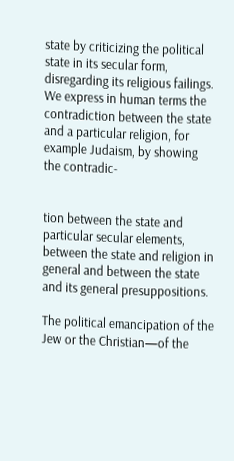state by criticizing the political state in its secular form, disregarding its religious failings. We express in human terms the contradiction between the state and a particular religion, for example Judaism, by showing the contradic-


tion between the state and particular secular elements, between the state and religion in general and between the state and its general presuppositions.

The political emancipation of the Jew or the Christian—of the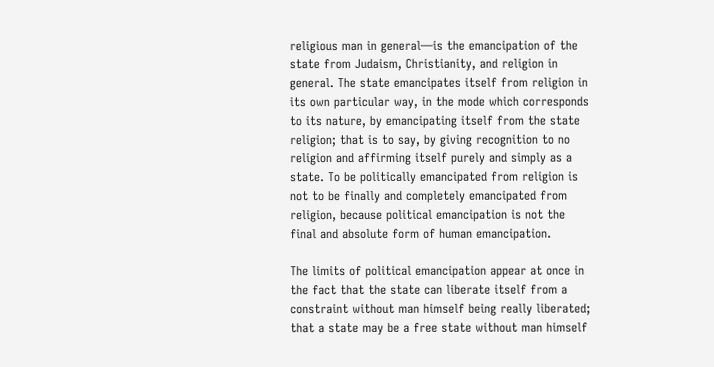religious man in general—is the emancipation of the state from Judaism, Christianity, and religion in general. The state emancipates itself from religion in its own particular way, in the mode which corresponds to its nature, by emancipating itself from the state religion; that is to say, by giving recognition to no religion and affirming itself purely and simply as a state. To be politically emancipated from religion is not to be finally and completely emancipated from religion, because political emancipation is not the final and absolute form of human emancipation.

The limits of political emancipation appear at once in the fact that the state can liberate itself from a constraint without man himself being really liberated; that a state may be a free state without man himself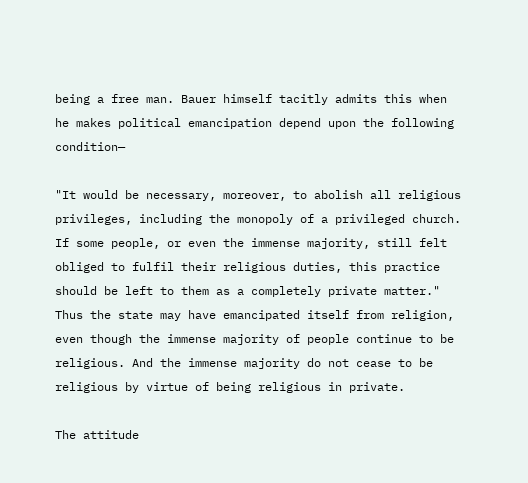being a free man. Bauer himself tacitly admits this when he makes political emancipation depend upon the following condition—

"It would be necessary, moreover, to abolish all religious privileges, including the monopoly of a privileged church. If some people, or even the immense majority, still felt obliged to fulfil their religious duties, this practice should be left to them as a completely private matter." Thus the state may have emancipated itself from religion, even though the immense majority of people continue to be religious. And the immense majority do not cease to be religious by virtue of being religious in private.

The attitude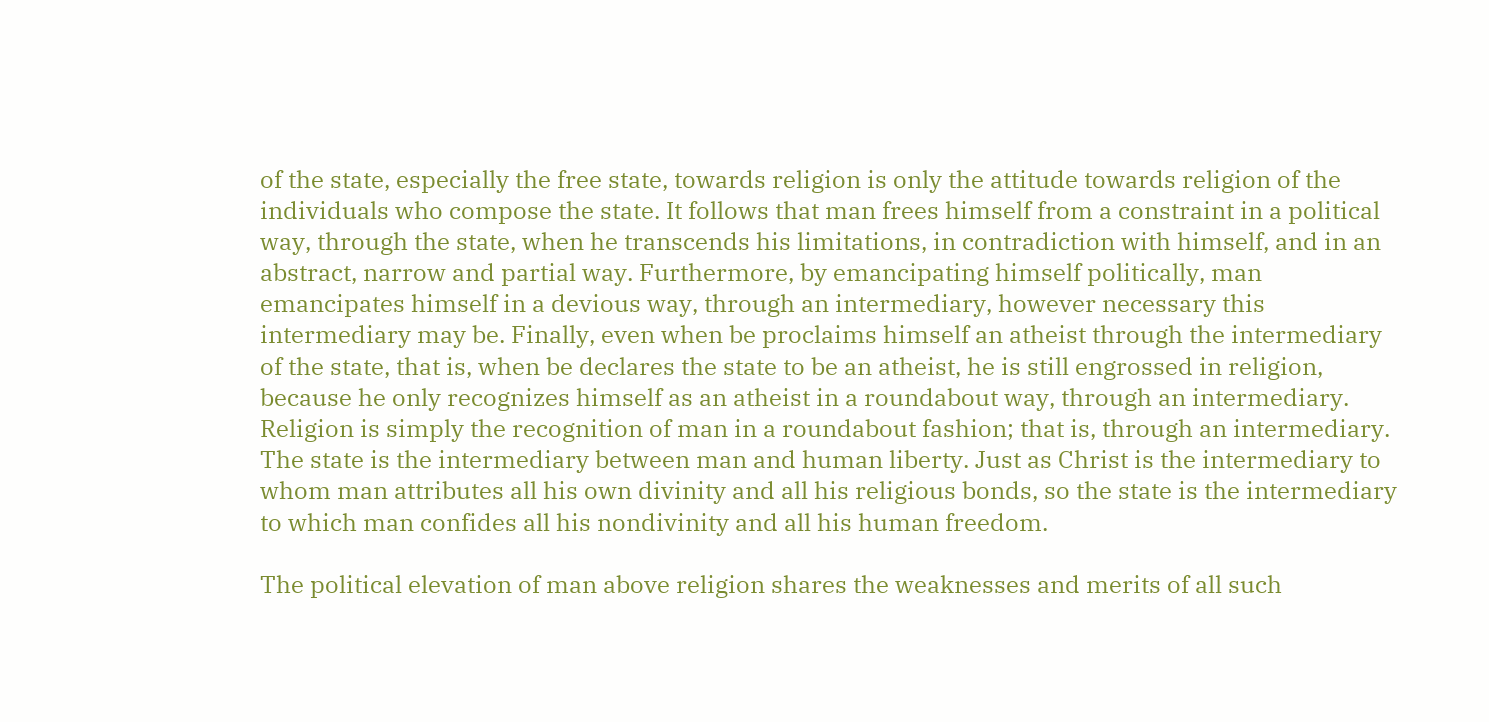of the state, especially the free state, towards religion is only the attitude towards religion of the individuals who compose the state. It follows that man frees himself from a constraint in a political way, through the state, when he transcends his limitations, in contradiction with himself, and in an abstract, narrow and partial way. Furthermore, by emancipating himself politically, man emancipates himself in a devious way, through an intermediary, however necessary this intermediary may be. Finally, even when be proclaims himself an atheist through the intermediary of the state, that is, when be declares the state to be an atheist, he is still engrossed in religion, because he only recognizes himself as an atheist in a roundabout way, through an intermediary. Religion is simply the recognition of man in a roundabout fashion; that is, through an intermediary. The state is the intermediary between man and human liberty. Just as Christ is the intermediary to whom man attributes all his own divinity and all his religious bonds, so the state is the intermediary to which man confides all his nondivinity and all his human freedom.

The political elevation of man above religion shares the weaknesses and merits of all such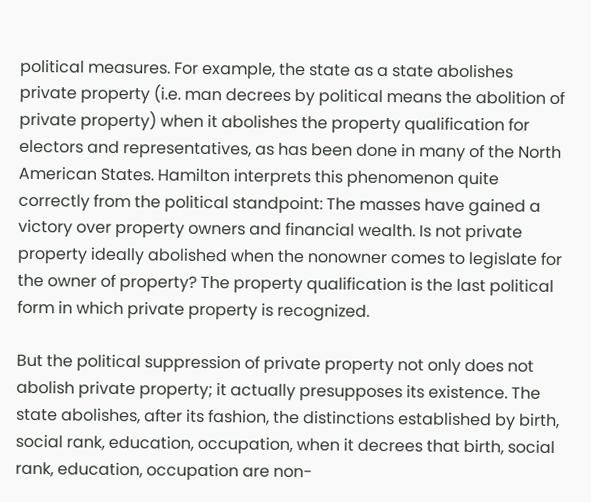political measures. For example, the state as a state abolishes private property (i.e. man decrees by political means the abolition of private property) when it abolishes the property qualification for electors and representatives, as has been done in many of the North American States. Hamilton interprets this phenomenon quite correctly from the political standpoint: The masses have gained a victory over property owners and financial wealth. Is not private property ideally abolished when the nonowner comes to legislate for the owner of property? The property qualification is the last political form in which private property is recognized.

But the political suppression of private property not only does not abolish private property; it actually presupposes its existence. The state abolishes, after its fashion, the distinctions established by birth, social rank, education, occupation, when it decrees that birth, social rank, education, occupation are non-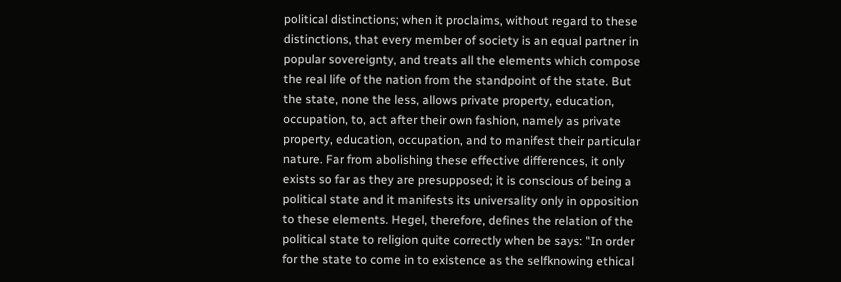political distinctions; when it proclaims, without regard to these distinctions, that every member of society is an equal partner in popular sovereignty, and treats all the elements which compose the real life of the nation from the standpoint of the state. But the state, none the less, allows private property, education, occupation, to, act after their own fashion, namely as private property, education, occupation, and to manifest their particular nature. Far from abolishing these effective differences, it only exists so far as they are presupposed; it is conscious of being a political state and it manifests its universality only in opposition to these elements. Hegel, therefore, defines the relation of the political state to religion quite correctly when be says: "In order for the state to come in to existence as the selfknowing ethical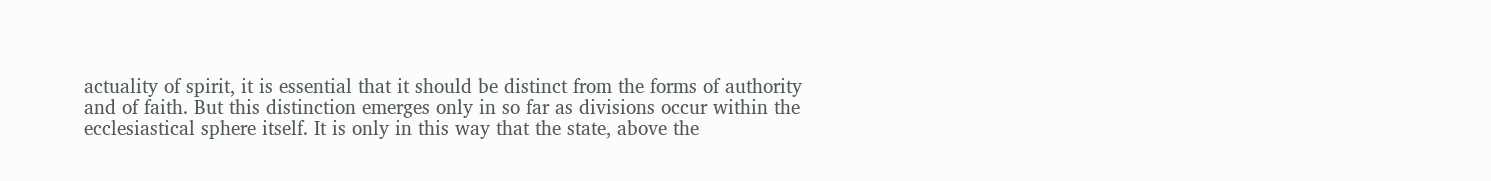actuality of spirit, it is essential that it should be distinct from the forms of authority and of faith. But this distinction emerges only in so far as divisions occur within the ecclesiastical sphere itself. It is only in this way that the state, above the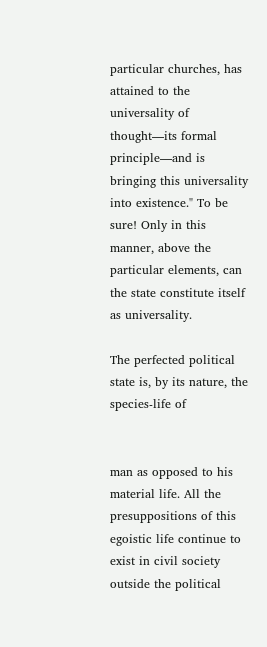particular churches, has attained to the universality of thought—its formal principle—and is bringing this universality into existence." To be sure! Only in this manner, above the particular elements, can the state constitute itself as universality.

The perfected political state is, by its nature, the species-life of


man as opposed to his material life. All the presuppositions of this egoistic life continue to exist in civil society outside the political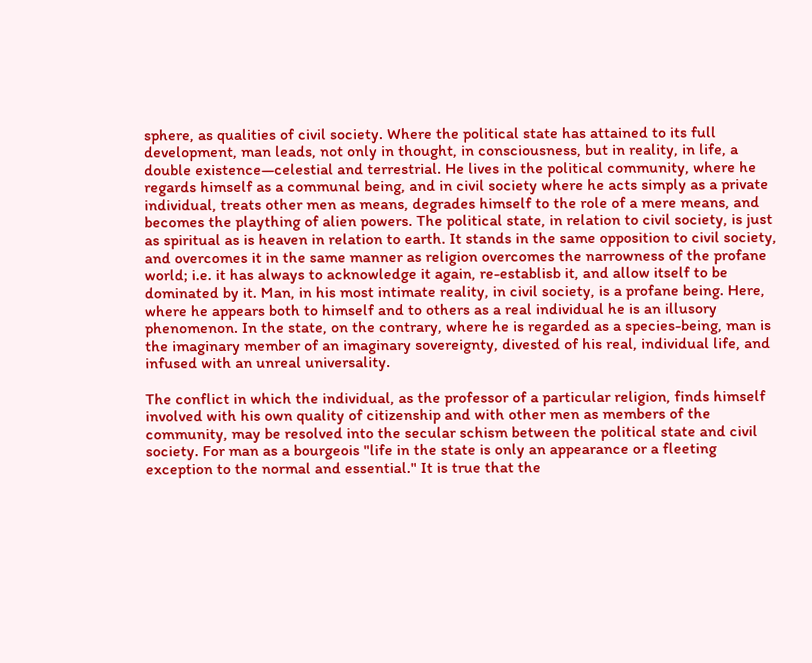sphere, as qualities of civil society. Where the political state has attained to its full development, man leads, not only in thought, in consciousness, but in reality, in life, a double existence—celestial and terrestrial. He lives in the political community, where he regards himself as a communal being, and in civil society where he acts simply as a private individual, treats other men as means, degrades himself to the role of a mere means, and becomes the plaything of alien powers. The political state, in relation to civil society, is just as spiritual as is heaven in relation to earth. It stands in the same opposition to civil society, and overcomes it in the same manner as religion overcomes the narrowness of the profane world; i.e. it has always to acknowledge it again, re-establisb it, and allow itself to be dominated by it. Man, in his most intimate reality, in civil society, is a profane being. Here, where he appears both to himself and to others as a real individual he is an illusory phenomenon. In the state, on the contrary, where he is regarded as a species-being, man is the imaginary member of an imaginary sovereignty, divested of his real, individual life, and infused with an unreal universality.

The conflict in which the individual, as the professor of a particular religion, finds himself involved with his own quality of citizenship and with other men as members of the community, may be resolved into the secular schism between the political state and civil society. For man as a bourgeois "life in the state is only an appearance or a fleeting exception to the normal and essential." It is true that the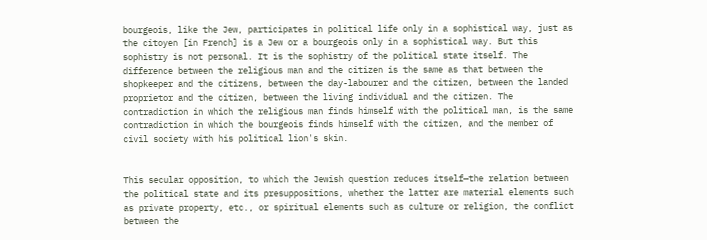bourgeois, like the Jew, participates in political life only in a sophistical way, just as the citoyen [in French] is a Jew or a bourgeois only in a sophistical way. But this sophistry is not personal. It is the sophistry of the political state itself. The difference between the religious man and the citizen is the same as that between the shopkeeper and the citizens, between the day-labourer and the citizen, between the landed proprietor and the citizen, between the living individual and the citizen. The contradiction in which the religious man finds himself with the political man, is the same contradiction in which the bourgeois finds himself with the citizen, and the member of civil society with his political lion's skin.


This secular opposition, to which the Jewish question reduces itself—the relation between the political state and its presuppositions, whether the latter are material elements such as private property, etc., or spiritual elements such as culture or religion, the conflict between the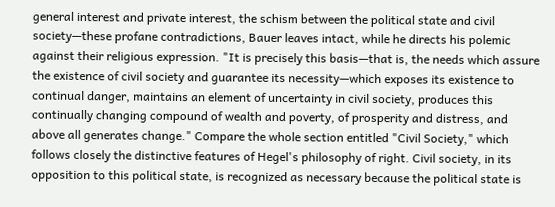general interest and private interest, the schism between the political state and civil society—these profane contradictions, Bauer leaves intact, while he directs his polemic against their religious expression. "It is precisely this basis—that is, the needs which assure the existence of civil society and guarantee its necessity—which exposes its existence to continual danger, maintains an element of uncertainty in civil society, produces this continually changing compound of wealth and poverty, of prosperity and distress, and above all generates change." Compare the whole section entitled "Civil Society," which follows closely the distinctive features of Hegel's philosophy of right. Civil society, in its opposition to this political state, is recognized as necessary because the political state is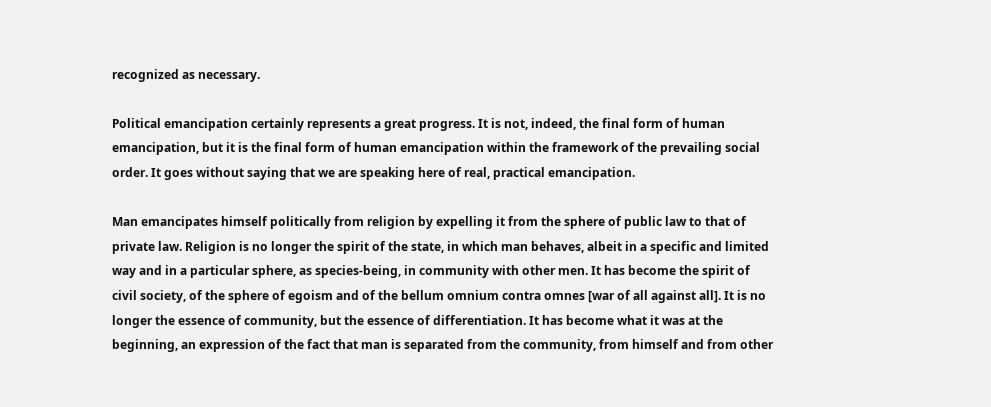recognized as necessary.

Political emancipation certainly represents a great progress. It is not, indeed, the final form of human emancipation, but it is the final form of human emancipation within the framework of the prevailing social order. It goes without saying that we are speaking here of real, practical emancipation.

Man emancipates himself politically from religion by expelling it from the sphere of public law to that of private law. Religion is no longer the spirit of the state, in which man behaves, albeit in a specific and limited way and in a particular sphere, as species-being, in community with other men. It has become the spirit of civil society, of the sphere of egoism and of the bellum omnium contra omnes [war of all against all]. It is no longer the essence of community, but the essence of differentiation. It has become what it was at the beginning, an expression of the fact that man is separated from the community, from himself and from other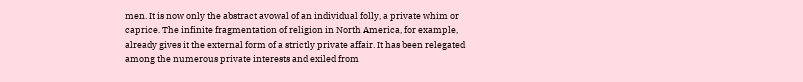men. It is now only the abstract avowal of an individual folly, a private whim or caprice. The infinite fragmentation of religion in North America, for example, already gives it the external form of a strictly private affair. It has been relegated among the numerous private interests and exiled from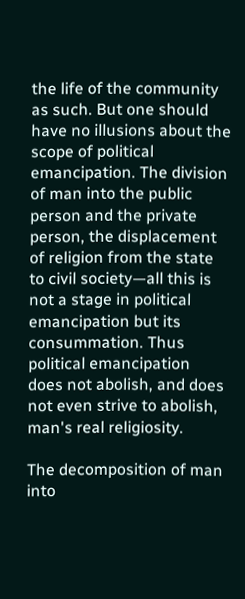the life of the community as such. But one should have no illusions about the scope of political emancipation. The division of man into the public person and the private person, the displacement of religion from the state to civil society—all this is not a stage in political emancipation but its consummation. Thus political emancipation does not abolish, and does not even strive to abolish, man's real religiosity.

The decomposition of man into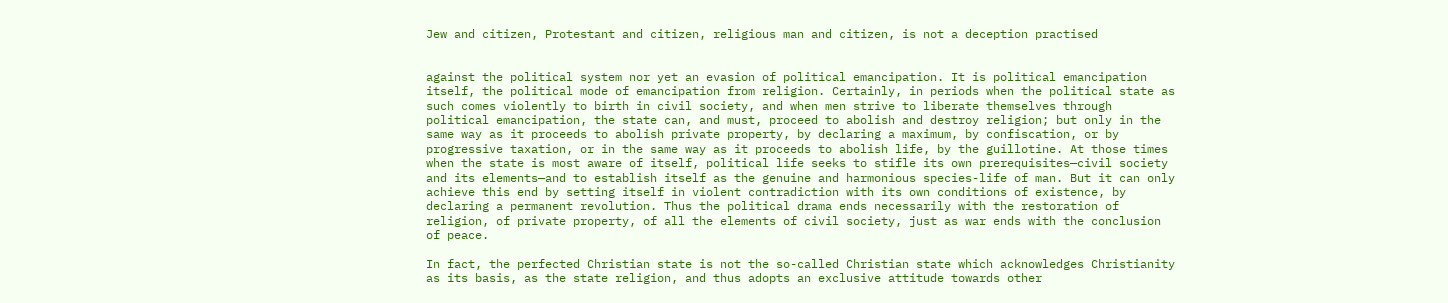Jew and citizen, Protestant and citizen, religious man and citizen, is not a deception practised


against the political system nor yet an evasion of political emancipation. It is political emancipation itself, the political mode of emancipation from religion. Certainly, in periods when the political state as such comes violently to birth in civil society, and when men strive to liberate themselves through political emancipation, the state can, and must, proceed to abolish and destroy religion; but only in the same way as it proceeds to abolish private property, by declaring a maximum, by confiscation, or by progressive taxation, or in the same way as it proceeds to abolish life, by the guillotine. At those times when the state is most aware of itself, political life seeks to stifle its own prerequisites—civil society and its elements—and to establish itself as the genuine and harmonious species-life of man. But it can only achieve this end by setting itself in violent contradiction with its own conditions of existence, by declaring a permanent revolution. Thus the political drama ends necessarily with the restoration of religion, of private property, of all the elements of civil society, just as war ends with the conclusion of peace.

In fact, the perfected Christian state is not the so-called Christian state which acknowledges Christianity as its basis, as the state religion, and thus adopts an exclusive attitude towards other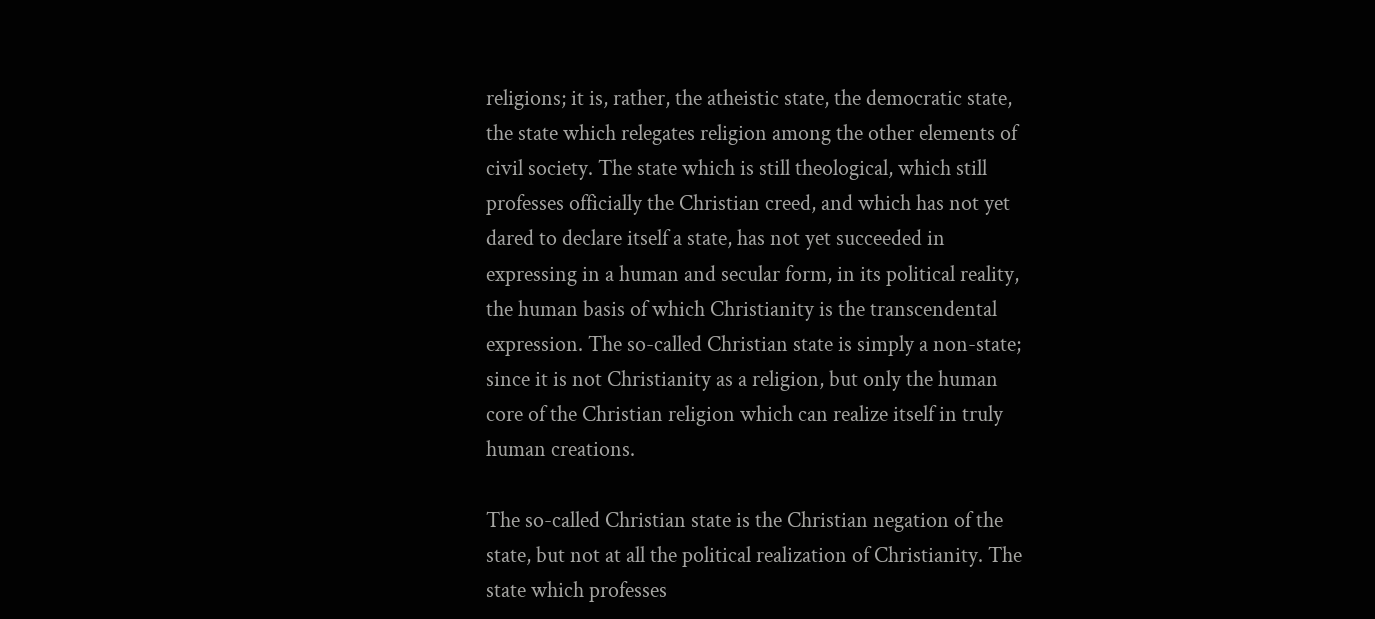religions; it is, rather, the atheistic state, the democratic state, the state which relegates religion among the other elements of civil society. The state which is still theological, which still professes officially the Christian creed, and which has not yet dared to declare itself a state, has not yet succeeded in expressing in a human and secular form, in its political reality, the human basis of which Christianity is the transcendental expression. The so-called Christian state is simply a non-state; since it is not Christianity as a religion, but only the human core of the Christian religion which can realize itself in truly human creations.

The so-called Christian state is the Christian negation of the state, but not at all the political realization of Christianity. The state which professes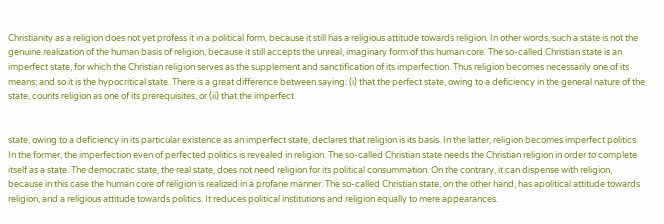Christianity as a religion does not yet profess it in a political form, because it still has a religious attitude towards religion. In other words, such a state is not the genuine realization of the human basis of religion, because it still accepts the unreal, imaginary form of this human core. The so-called Christian state is an imperfect state, for which the Christian religion serves as the supplement and sanctification of its imperfection. Thus religion becomes necessarily one of its means; and so it is the hypocritical state. There is a great difference between saying: (i) that the perfect state, owing to a deficiency in the general nature of the state, counts religion as one of its prerequisites, or (ii) that the imperfect


state, owing to a deficiency in its particular existence as an imperfect state, declares that religion is its basis. In the latter, religion becomes imperfect politics. In the former, the imperfection even of perfected politics is revealed in religion. The so-called Christian state needs the Christian religion in order to complete itself as a state. The democratic state, the real state, does not need religion for its political consummation. On the contrary, it can dispense with religion, because in this case the human core of religion is realized in a profane manner. The so-called Christian state, on the other hand, has apolitical attitude towards religion, and a religious attitude towards politics. It reduces political institutions and religion equally to mere appearances.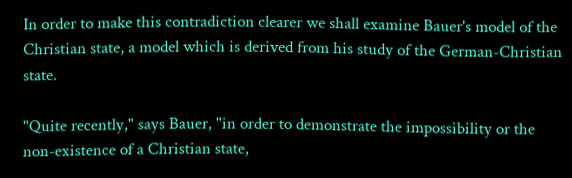In order to make this contradiction clearer we shall examine Bauer's model of the Christian state, a model which is derived from his study of the German-Christian state.

"Quite recently," says Bauer, "in order to demonstrate the impossibility or the non-existence of a Christian state,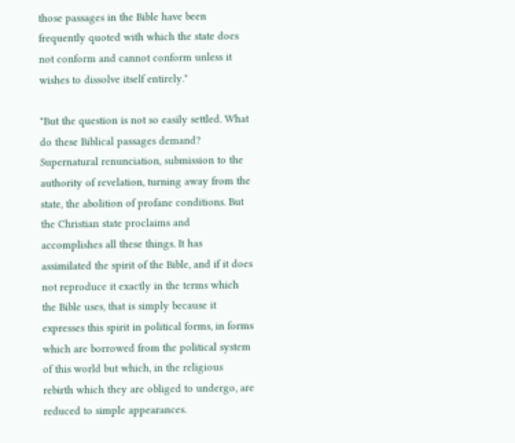those passages in the Bible have been frequently quoted with which the state does not conform and cannot conform unless it wishes to dissolve itself entirely."

"But the question is not so easily settled. What do these Biblical passages demand? Supernatural renunciation, submission to the authority of revelation, turning away from the state, the abolition of profane conditions. But the Christian state proclaims and accomplishes all these things. It has assimilated the spirit of the Bible, and if it does not reproduce it exactly in the terms which the Bible uses, that is simply because it expresses this spirit in political forms, in forms which are borrowed from the political system of this world but which, in the religious rebirth which they are obliged to undergo, are reduced to simple appearances.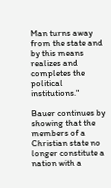Man turns away from the state and by this means realizes and completes the political institutions."

Bauer continues by showing that the members of a Christian state no longer constitute a nation with a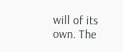will of its own. The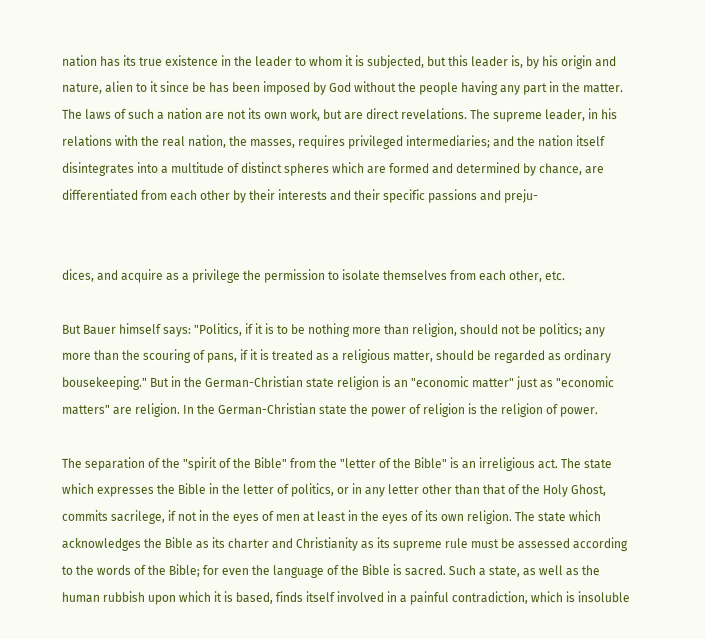nation has its true existence in the leader to whom it is subjected, but this leader is, by his origin and nature, alien to it since be has been imposed by God without the people having any part in the matter. The laws of such a nation are not its own work, but are direct revelations. The supreme leader, in his relations with the real nation, the masses, requires privileged intermediaries; and the nation itself disintegrates into a multitude of distinct spheres which are formed and determined by chance, are differentiated from each other by their interests and their specific passions and preju-


dices, and acquire as a privilege the permission to isolate themselves from each other, etc.

But Bauer himself says: "Politics, if it is to be nothing more than religion, should not be politics; any more than the scouring of pans, if it is treated as a religious matter, should be regarded as ordinary bousekeeping." But in the German-Christian state religion is an "economic matter" just as "economic matters" are religion. In the German-Christian state the power of religion is the religion of power.

The separation of the "spirit of the Bible" from the "letter of the Bible" is an irreligious act. The state which expresses the Bible in the letter of politics, or in any letter other than that of the Holy Ghost, commits sacrilege, if not in the eyes of men at least in the eyes of its own religion. The state which acknowledges the Bible as its charter and Christianity as its supreme rule must be assessed according to the words of the Bible; for even the language of the Bible is sacred. Such a state, as well as the human rubbish upon which it is based, finds itself involved in a painful contradiction, which is insoluble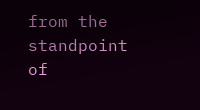from the standpoint of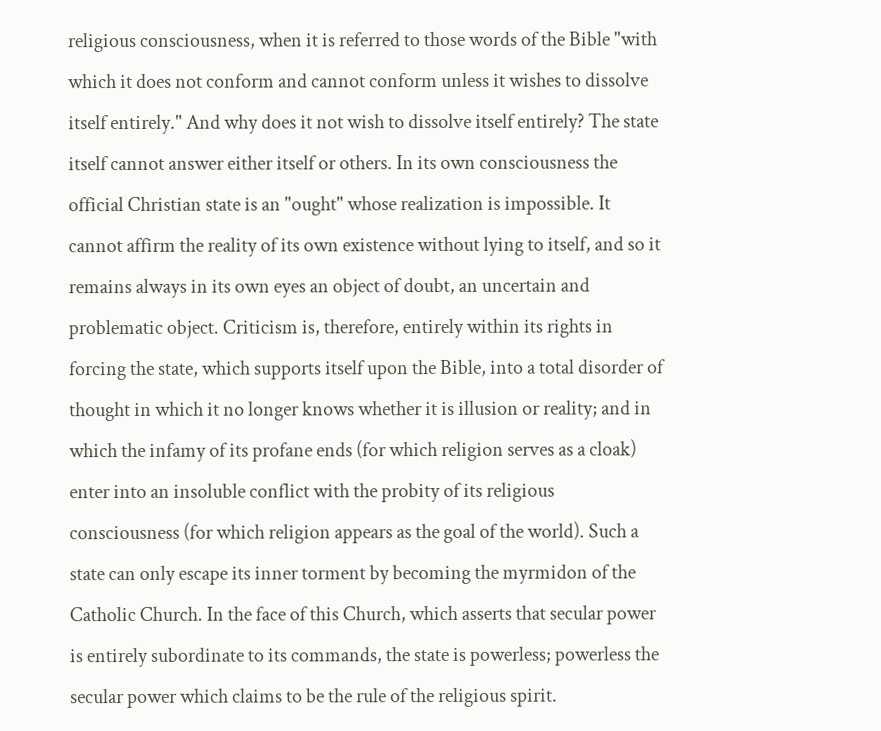religious consciousness, when it is referred to those words of the Bible "with which it does not conform and cannot conform unless it wishes to dissolve itself entirely." And why does it not wish to dissolve itself entirely? The state itself cannot answer either itself or others. In its own consciousness the official Christian state is an "ought" whose realization is impossible. It cannot affirm the reality of its own existence without lying to itself, and so it remains always in its own eyes an object of doubt, an uncertain and problematic object. Criticism is, therefore, entirely within its rights in forcing the state, which supports itself upon the Bible, into a total disorder of thought in which it no longer knows whether it is illusion or reality; and in which the infamy of its profane ends (for which religion serves as a cloak) enter into an insoluble conflict with the probity of its religious consciousness (for which religion appears as the goal of the world). Such a state can only escape its inner torment by becoming the myrmidon of the Catholic Church. In the face of this Church, which asserts that secular power is entirely subordinate to its commands, the state is powerless; powerless the secular power which claims to be the rule of the religious spirit.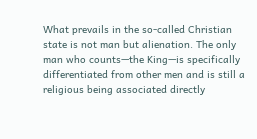What prevails in the so-called Christian state is not man but alienation. The only man who counts—the King—is specifically differentiated from other men and is still a religious being associated directly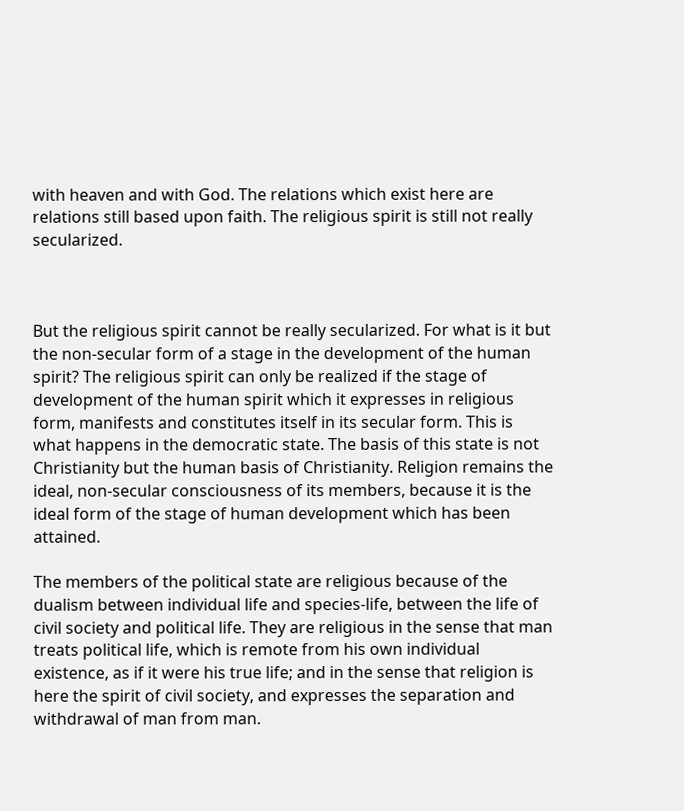with heaven and with God. The relations which exist here are relations still based upon faith. The religious spirit is still not really secularized.



But the religious spirit cannot be really secularized. For what is it but the non-secular form of a stage in the development of the human spirit? The religious spirit can only be realized if the stage of development of the human spirit which it expresses in religious form, manifests and constitutes itself in its secular form. This is what happens in the democratic state. The basis of this state is not Christianity but the human basis of Christianity. Religion remains the ideal, non-secular consciousness of its members, because it is the ideal form of the stage of human development which has been attained.

The members of the political state are religious because of the dualism between individual life and species-life, between the life of civil society and political life. They are religious in the sense that man treats political life, which is remote from his own individual existence, as if it were his true life; and in the sense that religion is here the spirit of civil society, and expresses the separation and withdrawal of man from man.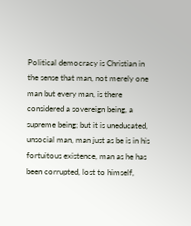Political democracy is Christian in the sense that man, not merely one man but every man, is there considered a sovereign being, a supreme being; but it is uneducated, unsocial man, man just as be is in his fortuitous existence, man as he has been corrupted, lost to himself,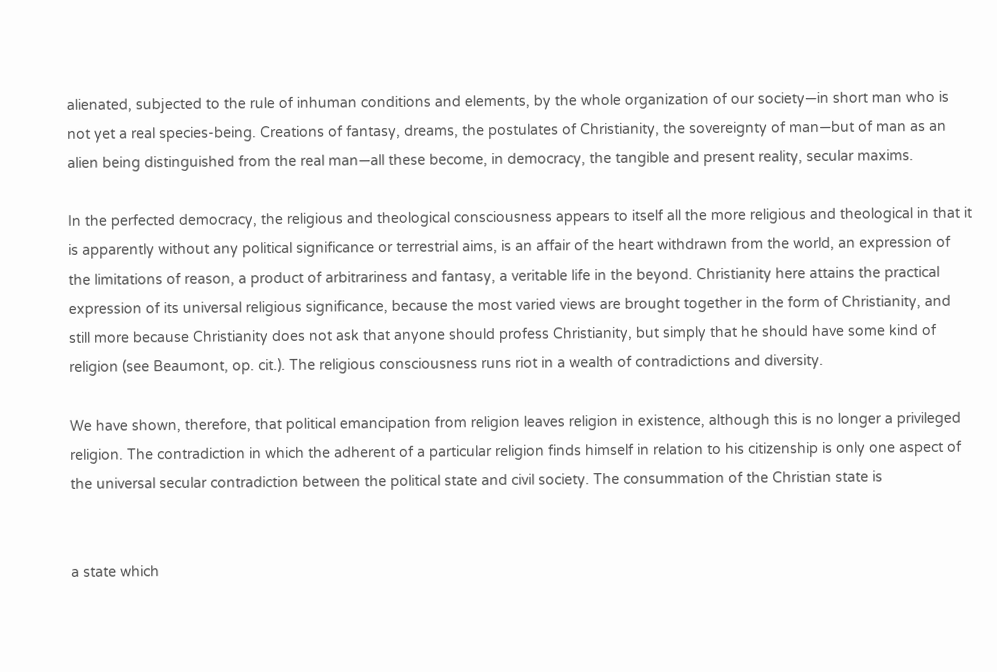alienated, subjected to the rule of inhuman conditions and elements, by the whole organization of our society—in short man who is not yet a real species-being. Creations of fantasy, dreams, the postulates of Christianity, the sovereignty of man—but of man as an alien being distinguished from the real man—all these become, in democracy, the tangible and present reality, secular maxims.

In the perfected democracy, the religious and theological consciousness appears to itself all the more religious and theological in that it is apparently without any political significance or terrestrial aims, is an affair of the heart withdrawn from the world, an expression of the limitations of reason, a product of arbitrariness and fantasy, a veritable life in the beyond. Christianity here attains the practical expression of its universal religious significance, because the most varied views are brought together in the form of Christianity, and still more because Christianity does not ask that anyone should profess Christianity, but simply that he should have some kind of religion (see Beaumont, op. cit.). The religious consciousness runs riot in a wealth of contradictions and diversity.

We have shown, therefore, that political emancipation from religion leaves religion in existence, although this is no longer a privileged religion. The contradiction in which the adherent of a particular religion finds himself in relation to his citizenship is only one aspect of the universal secular contradiction between the political state and civil society. The consummation of the Christian state is


a state which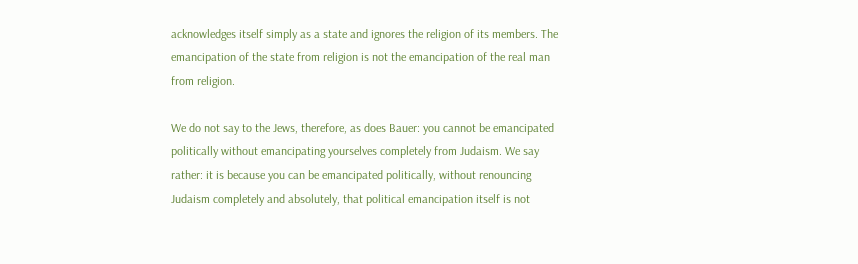acknowledges itself simply as a state and ignores the religion of its members. The emancipation of the state from religion is not the emancipation of the real man from religion.

We do not say to the Jews, therefore, as does Bauer: you cannot be emancipated politically without emancipating yourselves completely from Judaism. We say rather: it is because you can be emancipated politically, without renouncing Judaism completely and absolutely, that political emancipation itself is not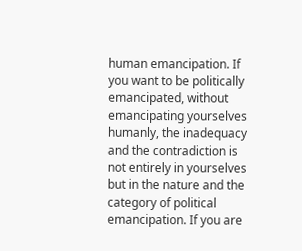human emancipation. If you want to be politically emancipated, without emancipating yourselves humanly, the inadequacy and the contradiction is not entirely in yourselves but in the nature and the category of political emancipation. If you are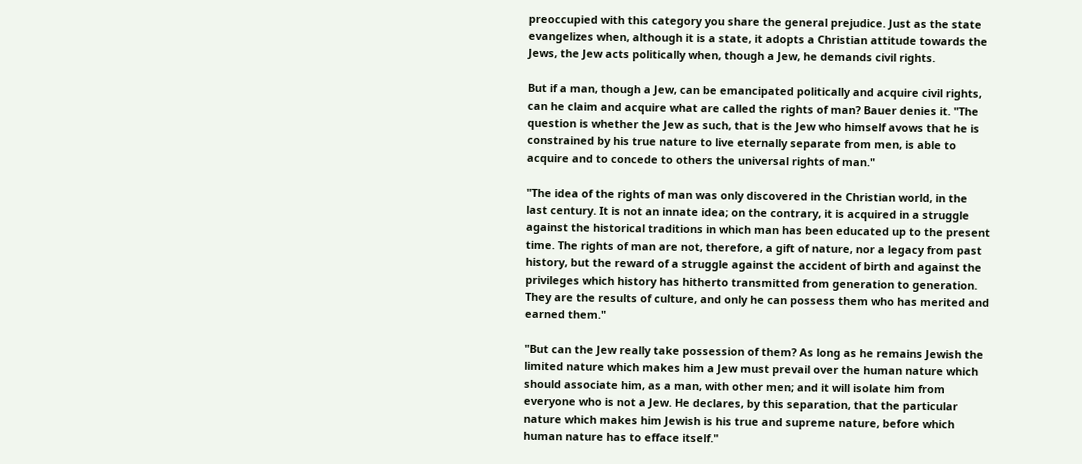preoccupied with this category you share the general prejudice. Just as the state evangelizes when, although it is a state, it adopts a Christian attitude towards the Jews, the Jew acts politically when, though a Jew, he demands civil rights.

But if a man, though a Jew, can be emancipated politically and acquire civil rights, can he claim and acquire what are called the rights of man? Bauer denies it. "The question is whether the Jew as such, that is the Jew who himself avows that he is constrained by his true nature to live eternally separate from men, is able to acquire and to concede to others the universal rights of man."

"The idea of the rights of man was only discovered in the Christian world, in the last century. It is not an innate idea; on the contrary, it is acquired in a struggle against the historical traditions in which man has been educated up to the present time. The rights of man are not, therefore, a gift of nature, nor a legacy from past history, but the reward of a struggle against the accident of birth and against the privileges which history has hitherto transmitted from generation to generation. They are the results of culture, and only he can possess them who has merited and earned them."

"But can the Jew really take possession of them? As long as he remains Jewish the limited nature which makes him a Jew must prevail over the human nature which should associate him, as a man, with other men; and it will isolate him from everyone who is not a Jew. He declares, by this separation, that the particular nature which makes him Jewish is his true and supreme nature, before which human nature has to efface itself."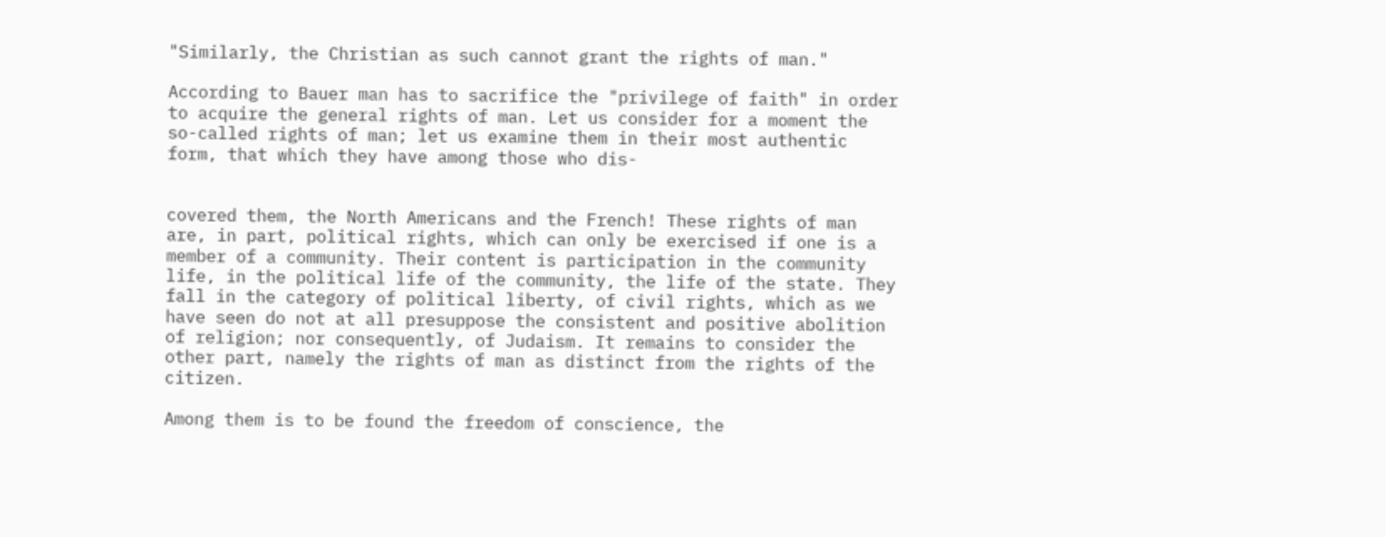"Similarly, the Christian as such cannot grant the rights of man."

According to Bauer man has to sacrifice the "privilege of faith" in order to acquire the general rights of man. Let us consider for a moment the so-called rights of man; let us examine them in their most authentic form, that which they have among those who dis-


covered them, the North Americans and the French! These rights of man are, in part, political rights, which can only be exercised if one is a member of a community. Their content is participation in the community life, in the political life of the community, the life of the state. They fall in the category of political liberty, of civil rights, which as we have seen do not at all presuppose the consistent and positive abolition of religion; nor consequently, of Judaism. It remains to consider the other part, namely the rights of man as distinct from the rights of the citizen.

Among them is to be found the freedom of conscience, the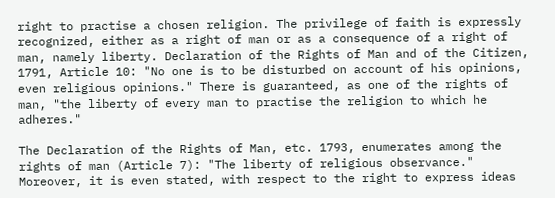right to practise a chosen religion. The privilege of faith is expressly recognized, either as a right of man or as a consequence of a right of man, namely liberty. Declaration of the Rights of Man and of the Citizen, 1791, Article 10: "No one is to be disturbed on account of his opinions, even religious opinions." There is guaranteed, as one of the rights of man, "the liberty of every man to practise the religion to which he adheres."

The Declaration of the Rights of Man, etc. 1793, enumerates among the rights of man (Article 7): "The liberty of religious observance." Moreover, it is even stated, with respect to the right to express ideas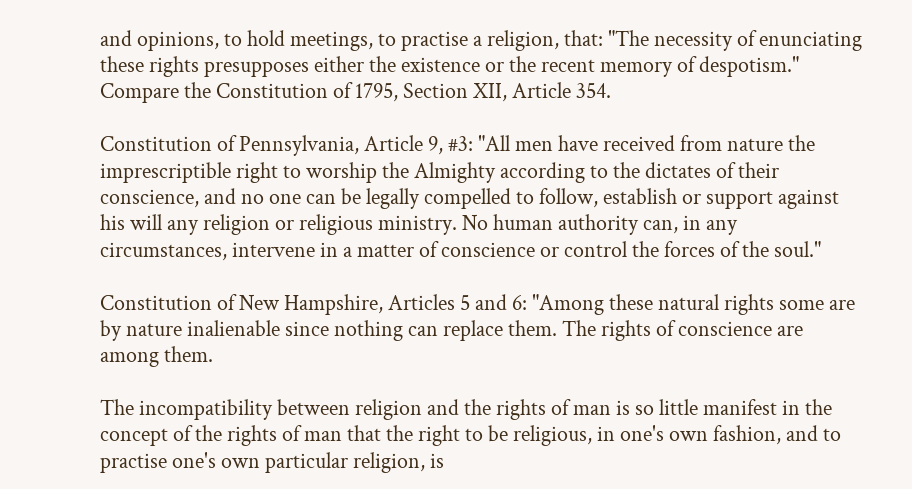and opinions, to hold meetings, to practise a religion, that: "The necessity of enunciating these rights presupposes either the existence or the recent memory of despotism." Compare the Constitution of 1795, Section XII, Article 354.

Constitution of Pennsylvania, Article 9, #3: "All men have received from nature the imprescriptible right to worship the Almighty according to the dictates of their conscience, and no one can be legally compelled to follow, establish or support against his will any religion or religious ministry. No human authority can, in any circumstances, intervene in a matter of conscience or control the forces of the soul."

Constitution of New Hampshire, Articles 5 and 6: "Among these natural rights some are by nature inalienable since nothing can replace them. The rights of conscience are among them.

The incompatibility between religion and the rights of man is so little manifest in the concept of the rights of man that the right to be religious, in one's own fashion, and to practise one's own particular religion, is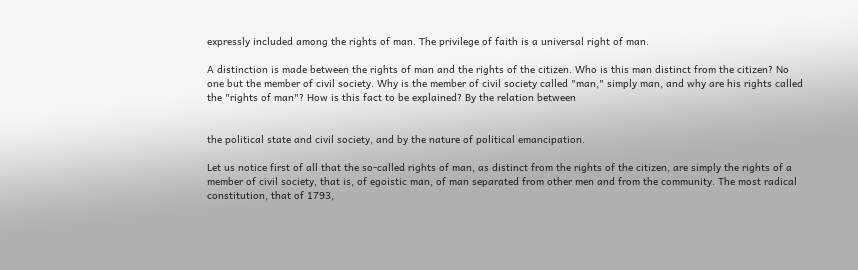expressly included among the rights of man. The privilege of faith is a universal right of man.

A distinction is made between the rights of man and the rights of the citizen. Who is this man distinct from the citizen? No one but the member of civil society. Why is the member of civil society called "man," simply man, and why are his rights called the "rights of man"? How is this fact to be explained? By the relation between


the political state and civil society, and by the nature of political emancipation.

Let us notice first of all that the so-called rights of man, as distinct from the rights of the citizen, are simply the rights of a member of civil society, that is, of egoistic man, of man separated from other men and from the community. The most radical constitution, that of 1793,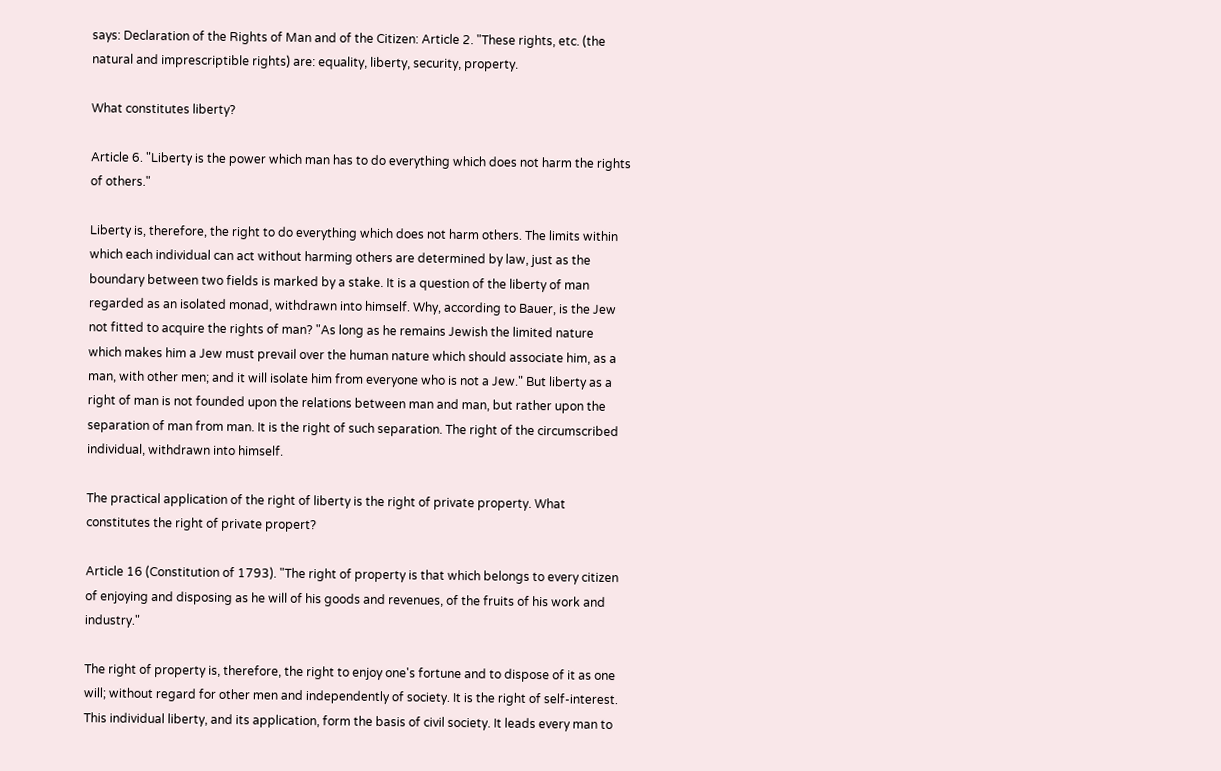says: Declaration of the Rights of Man and of the Citizen: Article 2. "These rights, etc. (the natural and imprescriptible rights) are: equality, liberty, security, property.

What constitutes liberty?

Article 6. "Liberty is the power which man has to do everything which does not harm the rights of others."

Liberty is, therefore, the right to do everything which does not harm others. The limits within which each individual can act without harming others are determined by law, just as the boundary between two fields is marked by a stake. It is a question of the liberty of man regarded as an isolated monad, withdrawn into himself. Why, according to Bauer, is the Jew not fitted to acquire the rights of man? "As long as he remains Jewish the limited nature which makes him a Jew must prevail over the human nature which should associate him, as a man, with other men; and it will isolate him from everyone who is not a Jew." But liberty as a right of man is not founded upon the relations between man and man, but rather upon the separation of man from man. It is the right of such separation. The right of the circumscribed individual, withdrawn into himself.

The practical application of the right of liberty is the right of private property. What constitutes the right of private propert?

Article 16 (Constitution of 1793). "The right of property is that which belongs to every citizen of enjoying and disposing as he will of his goods and revenues, of the fruits of his work and industry."

The right of property is, therefore, the right to enjoy one's fortune and to dispose of it as one will; without regard for other men and independently of society. It is the right of self-interest. This individual liberty, and its application, form the basis of civil society. It leads every man to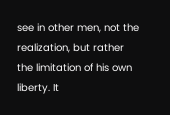see in other men, not the realization, but rather the limitation of his own liberty. It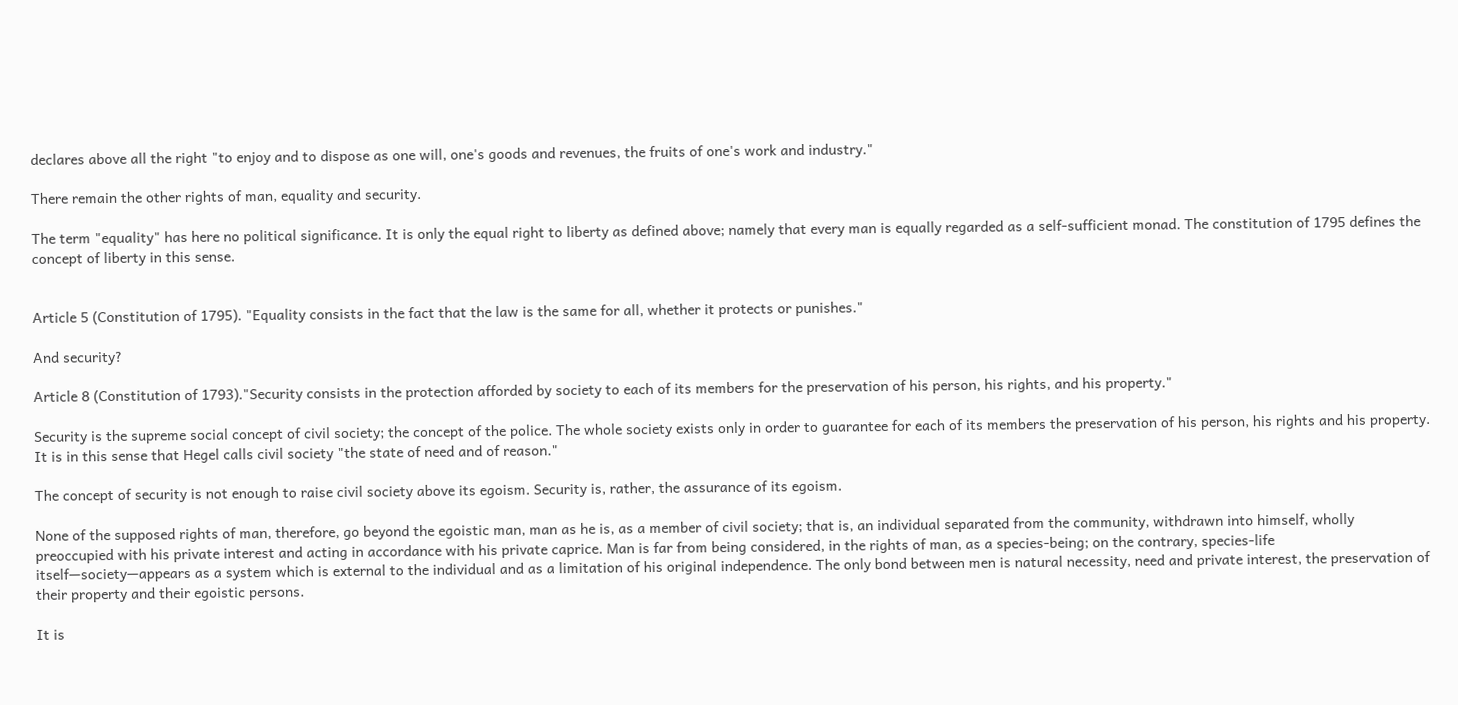declares above all the right "to enjoy and to dispose as one will, one's goods and revenues, the fruits of one's work and industry."

There remain the other rights of man, equality and security.

The term "equality" has here no political significance. It is only the equal right to liberty as defined above; namely that every man is equally regarded as a self-sufficient monad. The constitution of 1795 defines the concept of liberty in this sense.


Article 5 (Constitution of 1795). "Equality consists in the fact that the law is the same for all, whether it protects or punishes."

And security?

Article 8 (Constitution of 1793)."Security consists in the protection afforded by society to each of its members for the preservation of his person, his rights, and his property."

Security is the supreme social concept of civil society; the concept of the police. The whole society exists only in order to guarantee for each of its members the preservation of his person, his rights and his property. It is in this sense that Hegel calls civil society "the state of need and of reason."

The concept of security is not enough to raise civil society above its egoism. Security is, rather, the assurance of its egoism.

None of the supposed rights of man, therefore, go beyond the egoistic man, man as he is, as a member of civil society; that is, an individual separated from the community, withdrawn into himself, wholly preoccupied with his private interest and acting in accordance with his private caprice. Man is far from being considered, in the rights of man, as a species-being; on the contrary, species-life itself—society—appears as a system which is external to the individual and as a limitation of his original independence. The only bond between men is natural necessity, need and private interest, the preservation of their property and their egoistic persons.

It is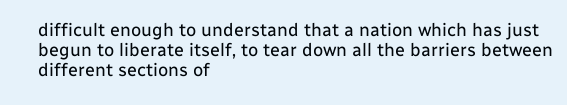difficult enough to understand that a nation which has just begun to liberate itself, to tear down all the barriers between different sections of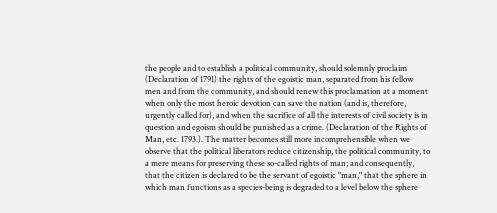the people and to establish a political community, should solemnly proclaim (Declaration of 1791) the rights of the egoistic man, separated from his fellow men and from the community, and should renew this proclamation at a moment when only the most heroic devotion can save the nation (and is, therefore, urgently called for), and when the sacrifice of all the interests of civil society is in question and egoism should be punished as a crime. (Declaration of the Rights of Man, etc. 1793.). The matter becomes still more incomprehensible when we observe that the political liberators reduce citizenship, the political community, to a mere means for preserving these so-called rights of man; and consequently, that the citizen is declared to be the servant of egoistic "man," that the sphere in which man functions as a species-being is degraded to a level below the sphere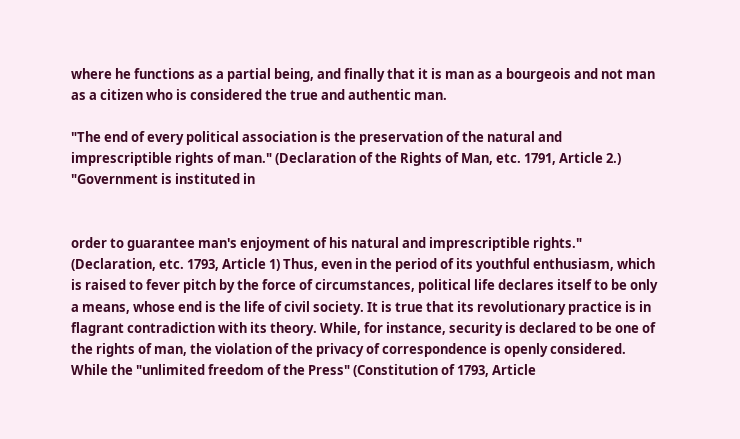where he functions as a partial being, and finally that it is man as a bourgeois and not man as a citizen who is considered the true and authentic man.

"The end of every political association is the preservation of the natural and imprescriptible rights of man." (Declaration of the Rights of Man, etc. 1791, Article 2.) "Government is instituted in


order to guarantee man's enjoyment of his natural and imprescriptible rights." (Declaration, etc. 1793, Article 1) Thus, even in the period of its youthful enthusiasm, which is raised to fever pitch by the force of circumstances, political life declares itself to be only a means, whose end is the life of civil society. It is true that its revolutionary practice is in flagrant contradiction with its theory. While, for instance, security is declared to be one of the rights of man, the violation of the privacy of correspondence is openly considered. While the "unlimited freedom of the Press" (Constitution of 1793, Article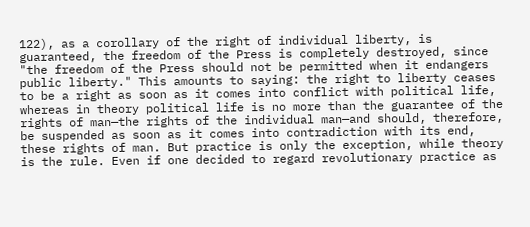122), as a corollary of the right of individual liberty, is guaranteed, the freedom of the Press is completely destroyed, since "the freedom of the Press should not be permitted when it endangers public liberty." This amounts to saying: the right to liberty ceases to be a right as soon as it comes into conflict with political life, whereas in theory political life is no more than the guarantee of the rights of man—the rights of the individual man—and should, therefore, be suspended as soon as it comes into contradiction with its end, these rights of man. But practice is only the exception, while theory is the rule. Even if one decided to regard revolutionary practice as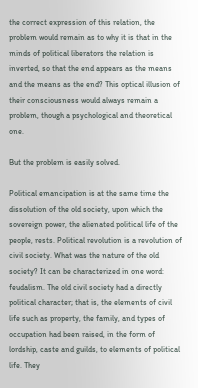the correct expression of this relation, the problem would remain as to why it is that in the minds of political liberators the relation is inverted, so that the end appears as the means and the means as the end? This optical illusion of their consciousness would always remain a problem, though a psychological and theoretical one.

But the problem is easily solved.

Political emancipation is at the same time the dissolution of the old society, upon which the sovereign power, the alienated political life of the people, rests. Political revolution is a revolution of civil society. What was the nature of the old society? It can be characterized in one word: feudalism. The old civil society had a directly political character; that is, the elements of civil life such as property, the family, and types of occupation had been raised, in the form of lordship, caste and guilds, to elements of political life. They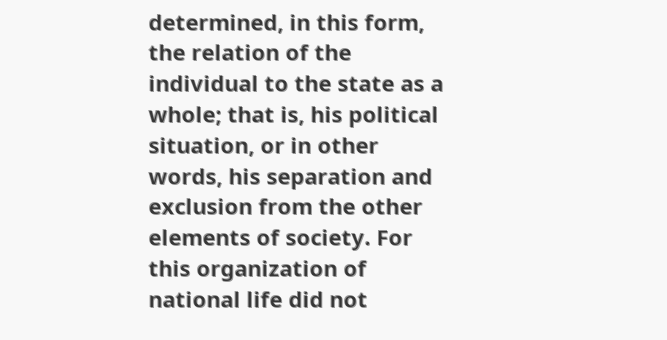determined, in this form, the relation of the individual to the state as a whole; that is, his political situation, or in other words, his separation and exclusion from the other elements of society. For this organization of national life did not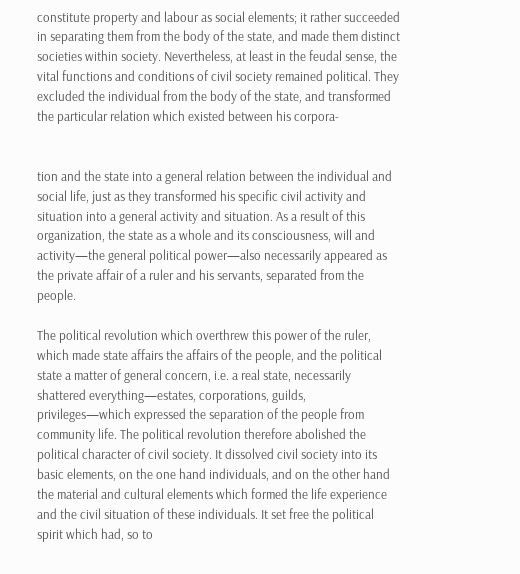constitute property and labour as social elements; it rather succeeded in separating them from the body of the state, and made them distinct societies within society. Nevertheless, at least in the feudal sense, the vital functions and conditions of civil society remained political. They excluded the individual from the body of the state, and transformed the particular relation which existed between his corpora-


tion and the state into a general relation between the individual and social life, just as they transformed his specific civil activity and situation into a general activity and situation. As a result of this organization, the state as a whole and its consciousness, will and activity—the general political power—also necessarily appeared as the private affair of a ruler and his servants, separated from the people.

The political revolution which overthrew this power of the ruler, which made state affairs the affairs of the people, and the political state a matter of general concern, i.e. a real state, necessarily shattered everything—estates, corporations, guilds, privileges—which expressed the separation of the people from community life. The political revolution therefore abolished the political character of civil society. It dissolved civil society into its basic elements, on the one hand individuals, and on the other hand the material and cultural elements which formed the life experience and the civil situation of these individuals. It set free the political spirit which had, so to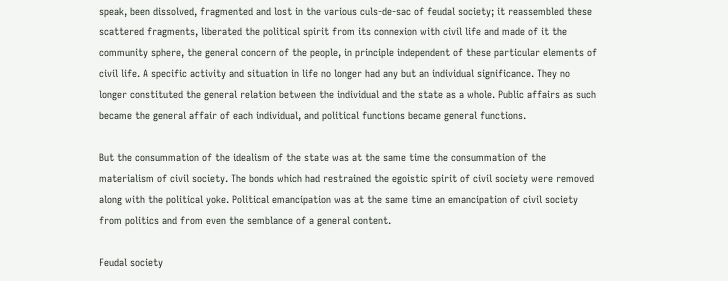speak, been dissolved, fragmented and lost in the various culs-de-sac of feudal society; it reassembled these scattered fragments, liberated the political spirit from its connexion with civil life and made of it the community sphere, the general concern of the people, in principle independent of these particular elements of civil life. A specific activity and situation in life no longer had any but an individual significance. They no longer constituted the general relation between the individual and the state as a whole. Public affairs as such became the general affair of each individual, and political functions became general functions.

But the consummation of the idealism of the state was at the same time the consummation of the materialism of civil society. The bonds which had restrained the egoistic spirit of civil society were removed along with the political yoke. Political emancipation was at the same time an emancipation of civil society from politics and from even the semblance of a general content.

Feudal society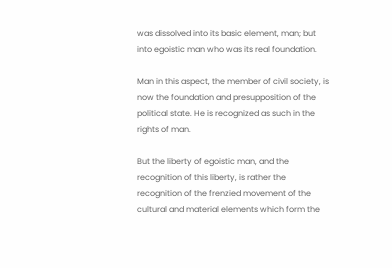was dissolved into its basic element, man; but into egoistic man who was its real foundation.

Man in this aspect, the member of civil society, is now the foundation and presupposition of the political state. He is recognized as such in the rights of man.

But the liberty of egoistic man, and the recognition of this liberty, is rather the recognition of the frenzied movement of the cultural and material elements which form the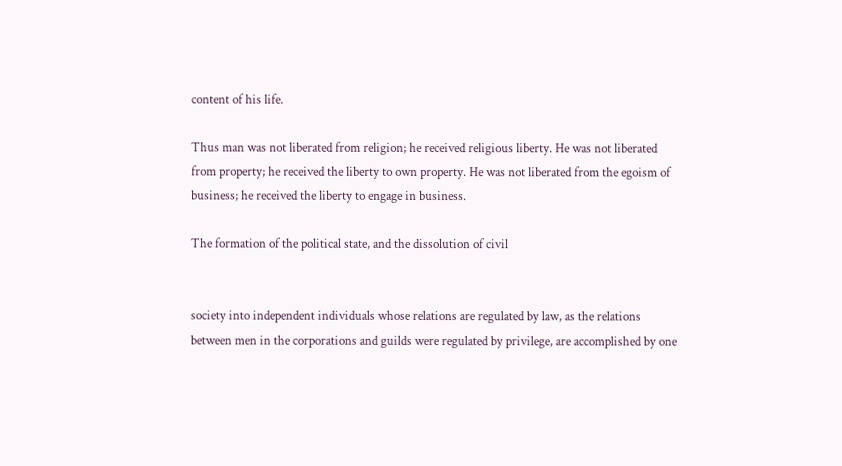content of his life.

Thus man was not liberated from religion; he received religious liberty. He was not liberated from property; he received the liberty to own property. He was not liberated from the egoism of business; he received the liberty to engage in business.

The formation of the political state, and the dissolution of civil


society into independent individuals whose relations are regulated by law, as the relations between men in the corporations and guilds were regulated by privilege, are accomplished by one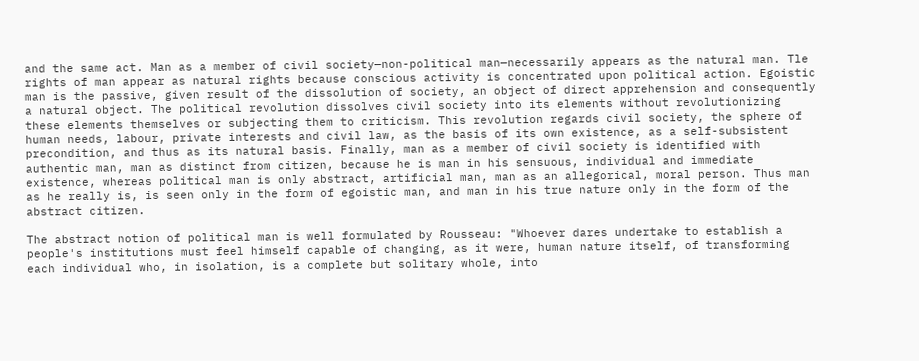and the same act. Man as a member of civil society—non-political man—necessarily appears as the natural man. Tle rights of man appear as natural rights because conscious activity is concentrated upon political action. Egoistic man is the passive, given result of the dissolution of society, an object of direct apprehension and consequently a natural object. The political revolution dissolves civil society into its elements without revolutionizing these elements themselves or subjecting them to criticism. This revolution regards civil society, the sphere of human needs, labour, private interests and civil law, as the basis of its own existence, as a self-subsistent precondition, and thus as its natural basis. Finally, man as a member of civil society is identified with authentic man, man as distinct from citizen, because he is man in his sensuous, individual and immediate existence, whereas political man is only abstract, artificial man, man as an allegorical, moral person. Thus man as he really is, is seen only in the form of egoistic man, and man in his true nature only in the form of the abstract citizen.

The abstract notion of political man is well formulated by Rousseau: "Whoever dares undertake to establish a people's institutions must feel himself capable of changing, as it were, human nature itself, of transforming each individual who, in isolation, is a complete but solitary whole, into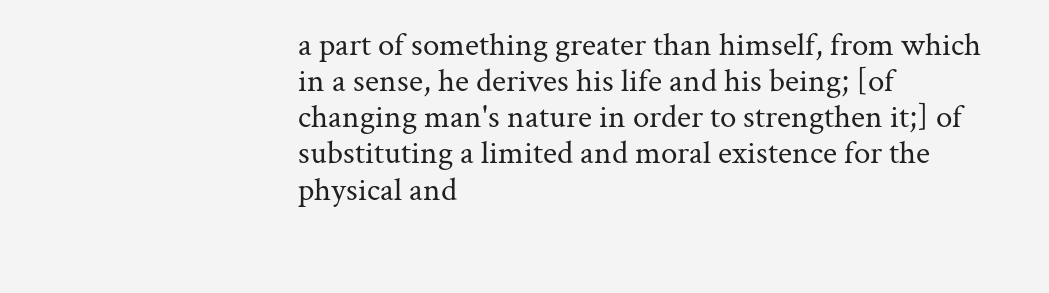a part of something greater than himself, from which in a sense, he derives his life and his being; [of changing man's nature in order to strengthen it;] of substituting a limited and moral existence for the physical and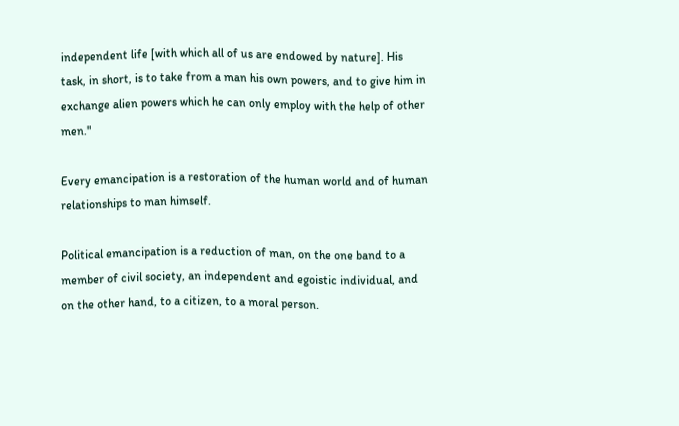independent life [with which all of us are endowed by nature]. His task, in short, is to take from a man his own powers, and to give him in exchange alien powers which he can only employ with the help of other men."

Every emancipation is a restoration of the human world and of human relationships to man himself.

Political emancipation is a reduction of man, on the one band to a member of civil society, an independent and egoistic individual, and on the other hand, to a citizen, to a moral person.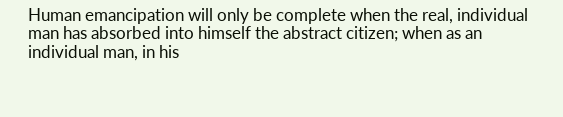Human emancipation will only be complete when the real, individual man has absorbed into himself the abstract citizen; when as an individual man, in his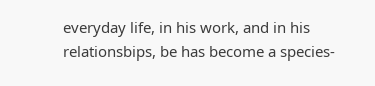everyday life, in his work, and in his relationsbips, be has become a species-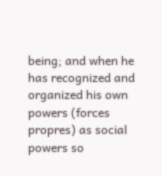being; and when he has recognized and organized his own powers (forces propres) as social powers so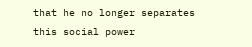that he no longer separates this social power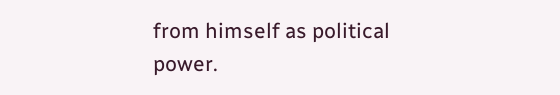from himself as political power.